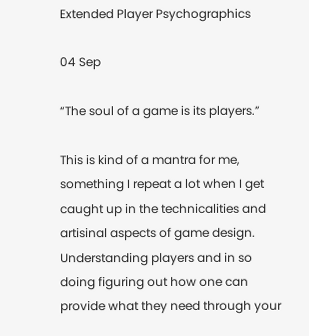Extended Player Psychographics

04 Sep

“The soul of a game is its players.”

This is kind of a mantra for me, something I repeat a lot when I get caught up in the technicalities and artisinal aspects of game design. Understanding players and in so doing figuring out how one can provide what they need through your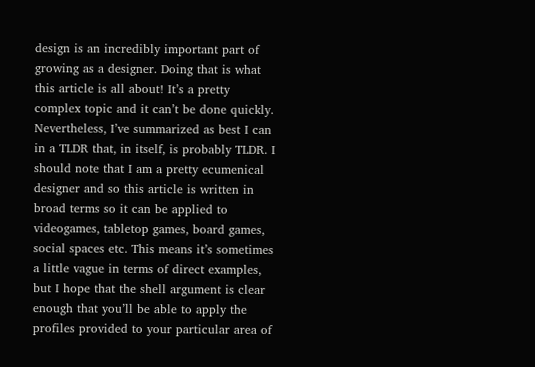design is an incredibly important part of growing as a designer. Doing that is what this article is all about! It’s a pretty complex topic and it can’t be done quickly. Nevertheless, I’ve summarized as best I can in a TLDR that, in itself, is probably TLDR. I should note that I am a pretty ecumenical designer and so this article is written in broad terms so it can be applied to videogames, tabletop games, board games, social spaces etc. This means it’s sometimes a little vague in terms of direct examples, but I hope that the shell argument is clear enough that you’ll be able to apply the profiles provided to your particular area of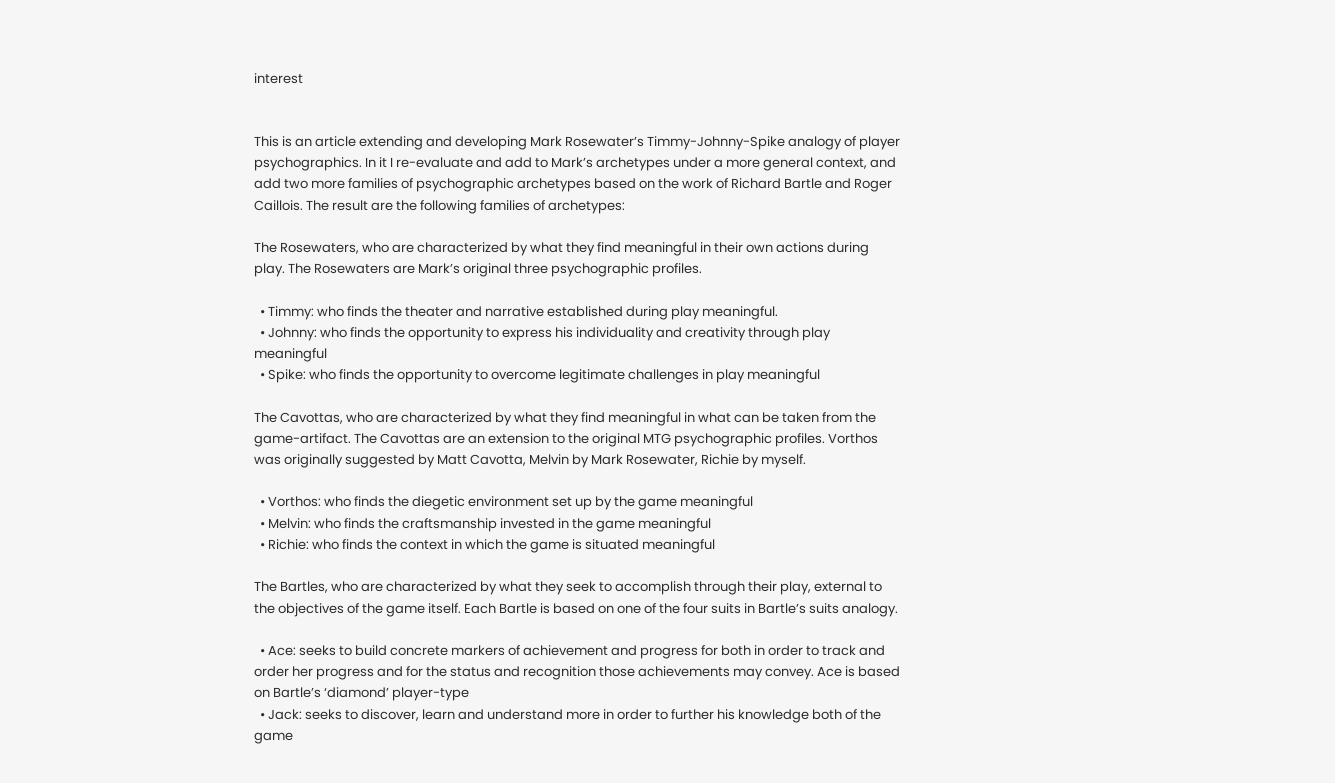interest


This is an article extending and developing Mark Rosewater’s Timmy-Johnny-Spike analogy of player psychographics. In it I re-evaluate and add to Mark’s archetypes under a more general context, and add two more families of psychographic archetypes based on the work of Richard Bartle and Roger Caillois. The result are the following families of archetypes:

The Rosewaters, who are characterized by what they find meaningful in their own actions during play. The Rosewaters are Mark’s original three psychographic profiles.

  • Timmy: who finds the theater and narrative established during play meaningful.
  • Johnny: who finds the opportunity to express his individuality and creativity through play meaningful
  • Spike: who finds the opportunity to overcome legitimate challenges in play meaningful

The Cavottas, who are characterized by what they find meaningful in what can be taken from the game-artifact. The Cavottas are an extension to the original MTG psychographic profiles. Vorthos was originally suggested by Matt Cavotta, Melvin by Mark Rosewater, Richie by myself.

  • Vorthos: who finds the diegetic environment set up by the game meaningful
  • Melvin: who finds the craftsmanship invested in the game meaningful
  • Richie: who finds the context in which the game is situated meaningful

The Bartles, who are characterized by what they seek to accomplish through their play, external to the objectives of the game itself. Each Bartle is based on one of the four suits in Bartle’s suits analogy.

  • Ace: seeks to build concrete markers of achievement and progress for both in order to track and order her progress and for the status and recognition those achievements may convey. Ace is based on Bartle’s ‘diamond’ player-type
  • Jack: seeks to discover, learn and understand more in order to further his knowledge both of the game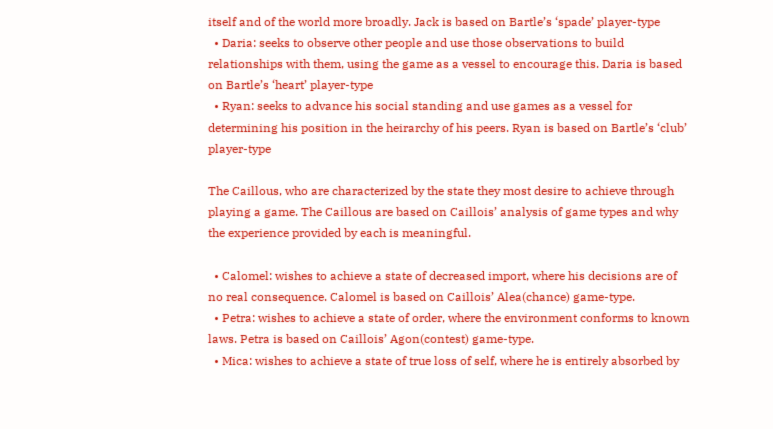itself and of the world more broadly. Jack is based on Bartle’s ‘spade’ player-type
  • Daria: seeks to observe other people and use those observations to build relationships with them, using the game as a vessel to encourage this. Daria is based on Bartle’s ‘heart’ player-type
  • Ryan: seeks to advance his social standing and use games as a vessel for determining his position in the heirarchy of his peers. Ryan is based on Bartle’s ‘club’ player-type

The Caillous, who are characterized by the state they most desire to achieve through playing a game. The Caillous are based on Caillois’ analysis of game types and why the experience provided by each is meaningful.

  • Calomel: wishes to achieve a state of decreased import, where his decisions are of no real consequence. Calomel is based on Caillois’ Alea(chance) game-type.
  • Petra: wishes to achieve a state of order, where the environment conforms to known laws. Petra is based on Caillois’ Agon(contest) game-type.
  • Mica: wishes to achieve a state of true loss of self, where he is entirely absorbed by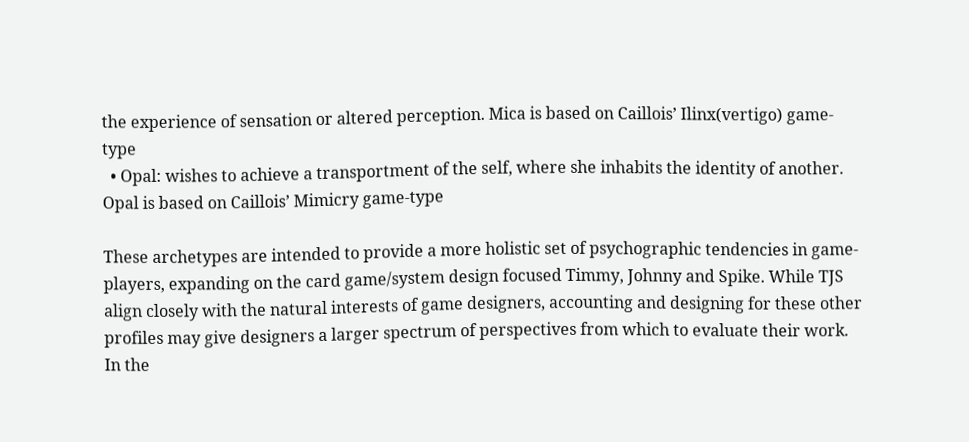the experience of sensation or altered perception. Mica is based on Caillois’ Ilinx(vertigo) game-type
  • Opal: wishes to achieve a transportment of the self, where she inhabits the identity of another. Opal is based on Caillois’ Mimicry game-type

These archetypes are intended to provide a more holistic set of psychographic tendencies in game-players, expanding on the card game/system design focused Timmy, Johnny and Spike. While TJS align closely with the natural interests of game designers, accounting and designing for these other profiles may give designers a larger spectrum of perspectives from which to evaluate their work. In the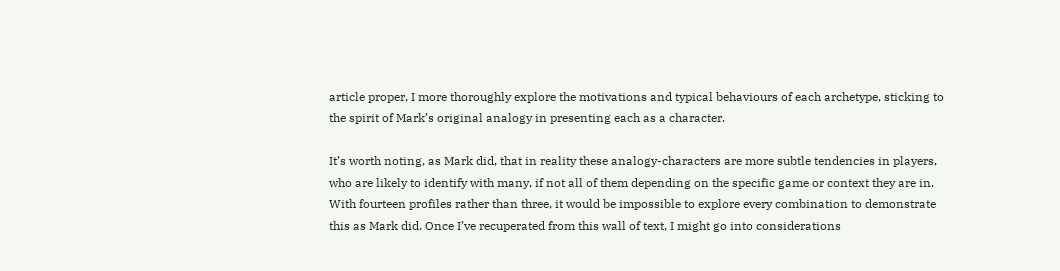article proper, I more thoroughly explore the motivations and typical behaviours of each archetype, sticking to the spirit of Mark’s original analogy in presenting each as a character.

It’s worth noting, as Mark did, that in reality these analogy-characters are more subtle tendencies in players, who are likely to identify with many, if not all of them depending on the specific game or context they are in. With fourteen profiles rather than three, it would be impossible to explore every combination to demonstrate this as Mark did. Once I’ve recuperated from this wall of text, I might go into considerations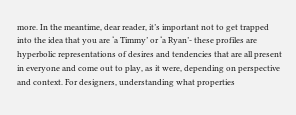more. In the meantime, dear reader, it’s important not to get trapped into the idea that you are ‘a Timmy’ or ‘a Ryan’- these profiles are hyperbolic representations of desires and tendencies that are all present in everyone and come out to play, as it were, depending on perspective and context. For designers, understanding what properties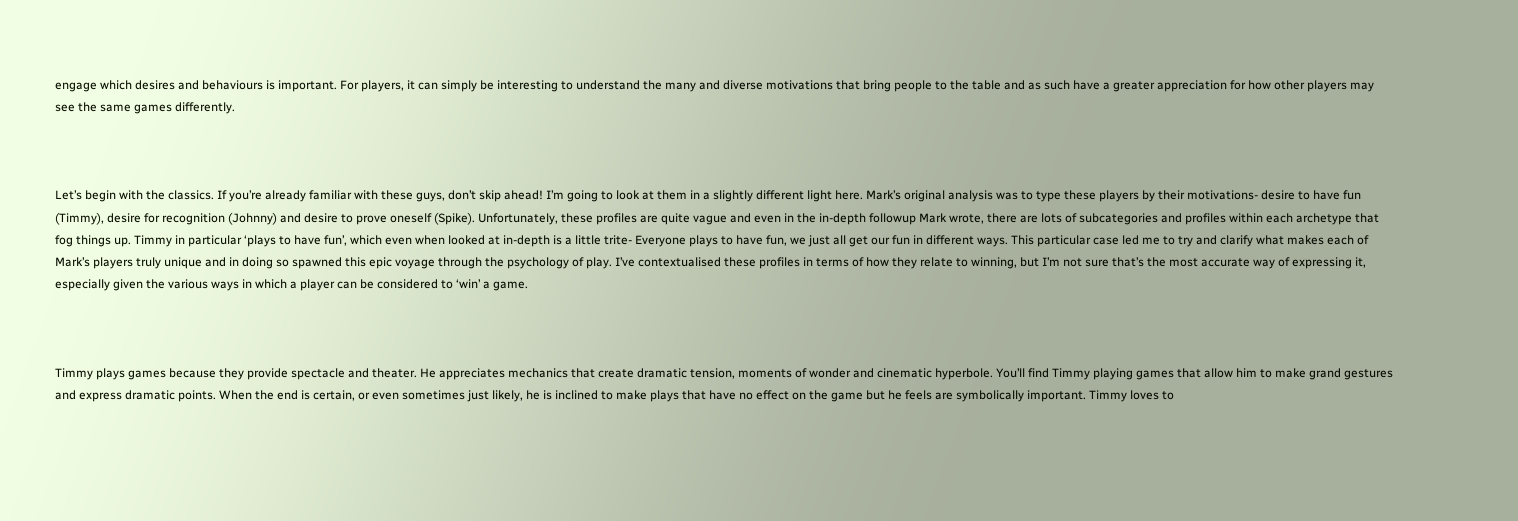engage which desires and behaviours is important. For players, it can simply be interesting to understand the many and diverse motivations that bring people to the table and as such have a greater appreciation for how other players may see the same games differently.



Let’s begin with the classics. If you’re already familiar with these guys, don’t skip ahead! I’m going to look at them in a slightly different light here. Mark’s original analysis was to type these players by their motivations- desire to have fun (Timmy), desire for recognition (Johnny) and desire to prove oneself (Spike). Unfortunately, these profiles are quite vague and even in the in-depth followup Mark wrote, there are lots of subcategories and profiles within each archetype that fog things up. Timmy in particular ‘plays to have fun’, which even when looked at in-depth is a little trite- Everyone plays to have fun, we just all get our fun in different ways. This particular case led me to try and clarify what makes each of Mark’s players truly unique and in doing so spawned this epic voyage through the psychology of play. I’ve contextualised these profiles in terms of how they relate to winning, but I’m not sure that’s the most accurate way of expressing it, especially given the various ways in which a player can be considered to ‘win’ a game.



Timmy plays games because they provide spectacle and theater. He appreciates mechanics that create dramatic tension, moments of wonder and cinematic hyperbole. You’ll find Timmy playing games that allow him to make grand gestures and express dramatic points. When the end is certain, or even sometimes just likely, he is inclined to make plays that have no effect on the game but he feels are symbolically important. Timmy loves to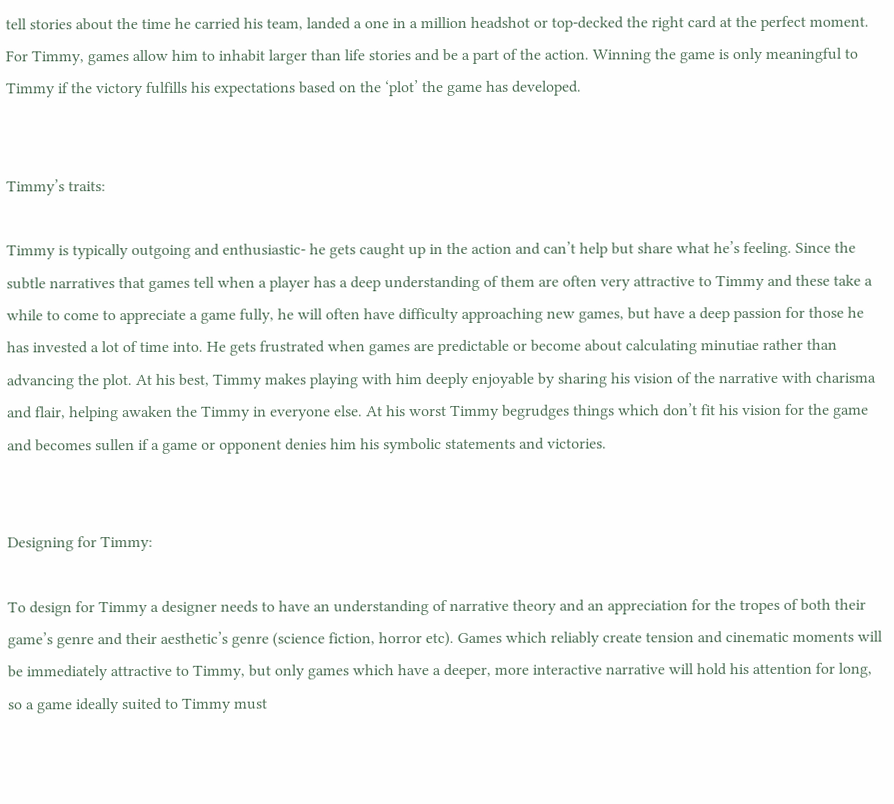tell stories about the time he carried his team, landed a one in a million headshot or top-decked the right card at the perfect moment. For Timmy, games allow him to inhabit larger than life stories and be a part of the action. Winning the game is only meaningful to Timmy if the victory fulfills his expectations based on the ‘plot’ the game has developed.


Timmy’s traits:

Timmy is typically outgoing and enthusiastic- he gets caught up in the action and can’t help but share what he’s feeling. Since the subtle narratives that games tell when a player has a deep understanding of them are often very attractive to Timmy and these take a while to come to appreciate a game fully, he will often have difficulty approaching new games, but have a deep passion for those he has invested a lot of time into. He gets frustrated when games are predictable or become about calculating minutiae rather than advancing the plot. At his best, Timmy makes playing with him deeply enjoyable by sharing his vision of the narrative with charisma and flair, helping awaken the Timmy in everyone else. At his worst Timmy begrudges things which don’t fit his vision for the game and becomes sullen if a game or opponent denies him his symbolic statements and victories.


Designing for Timmy:

To design for Timmy a designer needs to have an understanding of narrative theory and an appreciation for the tropes of both their game’s genre and their aesthetic’s genre (science fiction, horror etc). Games which reliably create tension and cinematic moments will be immediately attractive to Timmy, but only games which have a deeper, more interactive narrative will hold his attention for long, so a game ideally suited to Timmy must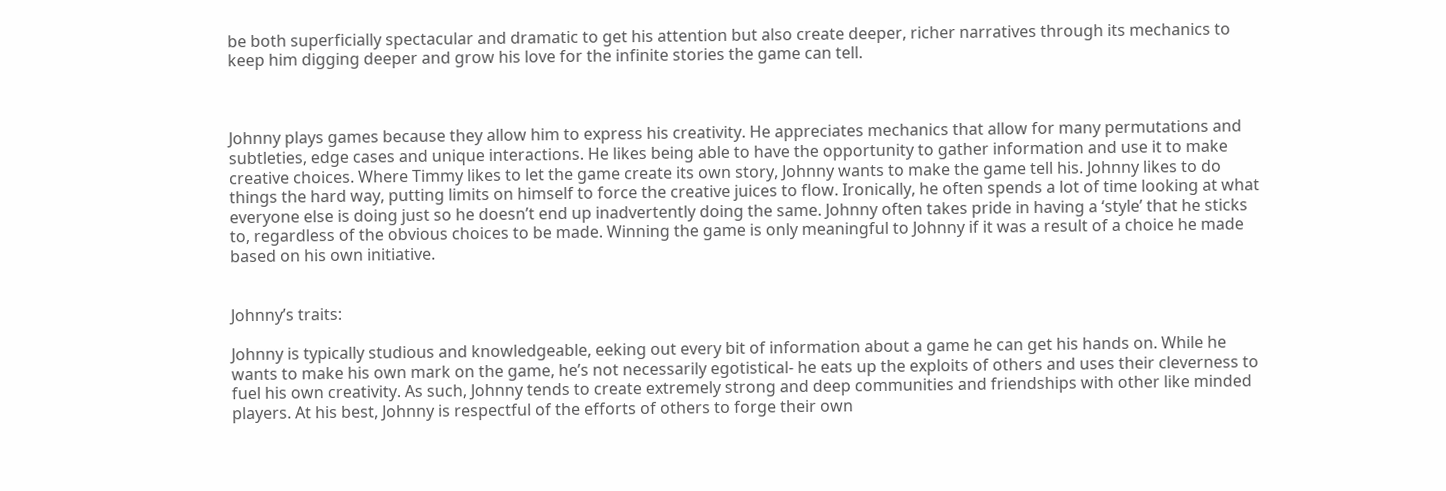be both superficially spectacular and dramatic to get his attention but also create deeper, richer narratives through its mechanics to keep him digging deeper and grow his love for the infinite stories the game can tell.



Johnny plays games because they allow him to express his creativity. He appreciates mechanics that allow for many permutations and subtleties, edge cases and unique interactions. He likes being able to have the opportunity to gather information and use it to make creative choices. Where Timmy likes to let the game create its own story, Johnny wants to make the game tell his. Johnny likes to do things the hard way, putting limits on himself to force the creative juices to flow. Ironically, he often spends a lot of time looking at what everyone else is doing just so he doesn’t end up inadvertently doing the same. Johnny often takes pride in having a ‘style’ that he sticks to, regardless of the obvious choices to be made. Winning the game is only meaningful to Johnny if it was a result of a choice he made based on his own initiative.


Johnny’s traits:

Johnny is typically studious and knowledgeable, eeking out every bit of information about a game he can get his hands on. While he wants to make his own mark on the game, he’s not necessarily egotistical- he eats up the exploits of others and uses their cleverness to fuel his own creativity. As such, Johnny tends to create extremely strong and deep communities and friendships with other like minded players. At his best, Johnny is respectful of the efforts of others to forge their own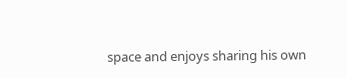space and enjoys sharing his own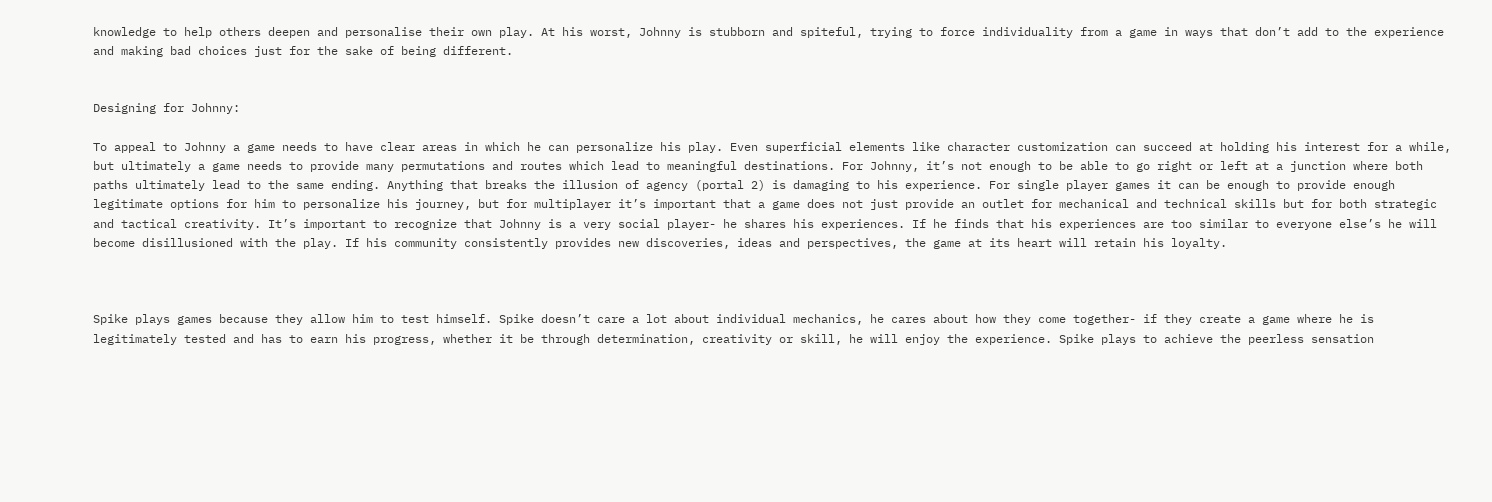knowledge to help others deepen and personalise their own play. At his worst, Johnny is stubborn and spiteful, trying to force individuality from a game in ways that don’t add to the experience and making bad choices just for the sake of being different.


Designing for Johnny:

To appeal to Johnny a game needs to have clear areas in which he can personalize his play. Even superficial elements like character customization can succeed at holding his interest for a while, but ultimately a game needs to provide many permutations and routes which lead to meaningful destinations. For Johnny, it’s not enough to be able to go right or left at a junction where both paths ultimately lead to the same ending. Anything that breaks the illusion of agency (portal 2) is damaging to his experience. For single player games it can be enough to provide enough legitimate options for him to personalize his journey, but for multiplayer it’s important that a game does not just provide an outlet for mechanical and technical skills but for both strategic and tactical creativity. It’s important to recognize that Johnny is a very social player- he shares his experiences. If he finds that his experiences are too similar to everyone else’s he will become disillusioned with the play. If his community consistently provides new discoveries, ideas and perspectives, the game at its heart will retain his loyalty.



Spike plays games because they allow him to test himself. Spike doesn’t care a lot about individual mechanics, he cares about how they come together- if they create a game where he is legitimately tested and has to earn his progress, whether it be through determination, creativity or skill, he will enjoy the experience. Spike plays to achieve the peerless sensation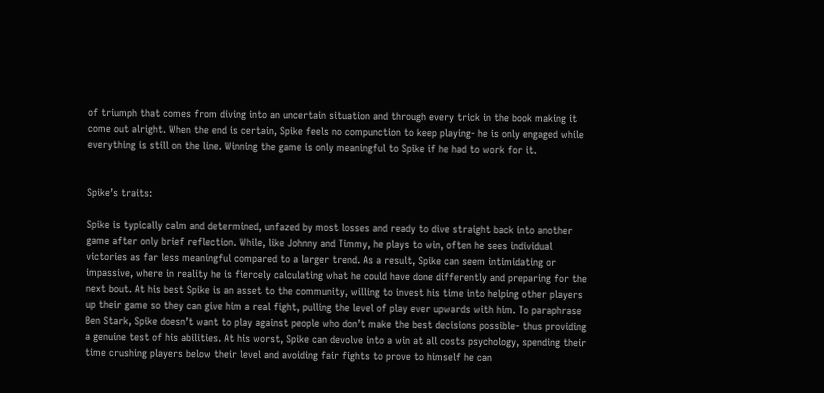of triumph that comes from diving into an uncertain situation and through every trick in the book making it come out alright. When the end is certain, Spike feels no compunction to keep playing- he is only engaged while everything is still on the line. Winning the game is only meaningful to Spike if he had to work for it.


Spike’s traits:

Spike is typically calm and determined, unfazed by most losses and ready to dive straight back into another game after only brief reflection. While, like Johnny and Timmy, he plays to win, often he sees individual victories as far less meaningful compared to a larger trend. As a result, Spike can seem intimidating or impassive, where in reality he is fiercely calculating what he could have done differently and preparing for the next bout. At his best Spike is an asset to the community, willing to invest his time into helping other players up their game so they can give him a real fight, pulling the level of play ever upwards with him. To paraphrase Ben Stark, Spike doesn’t want to play against people who don’t make the best decisions possible- thus providing a genuine test of his abilities. At his worst, Spike can devolve into a win at all costs psychology, spending their time crushing players below their level and avoiding fair fights to prove to himself he can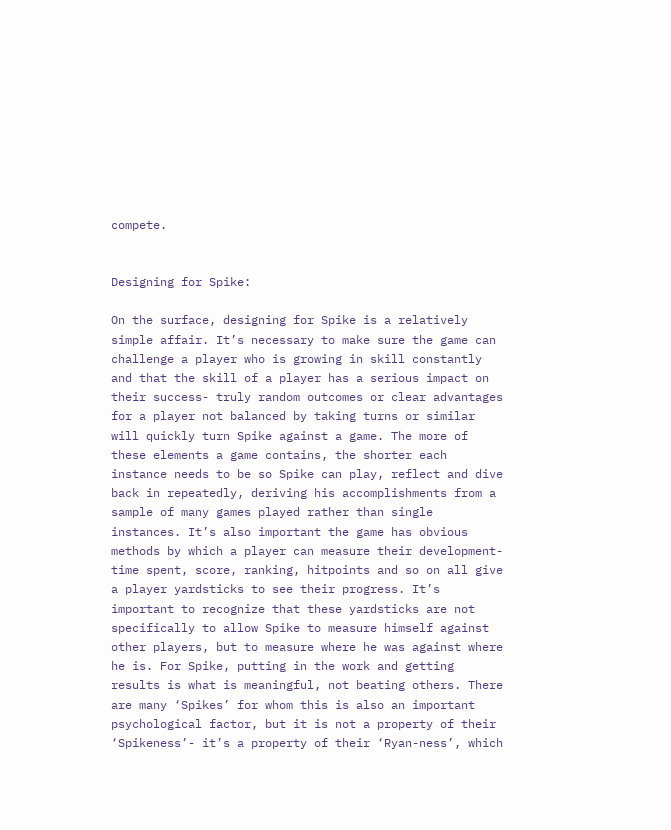compete.


Designing for Spike:

On the surface, designing for Spike is a relatively simple affair. It’s necessary to make sure the game can challenge a player who is growing in skill constantly and that the skill of a player has a serious impact on their success- truly random outcomes or clear advantages for a player not balanced by taking turns or similar will quickly turn Spike against a game. The more of these elements a game contains, the shorter each instance needs to be so Spike can play, reflect and dive back in repeatedly, deriving his accomplishments from a sample of many games played rather than single instances. It’s also important the game has obvious methods by which a player can measure their development- time spent, score, ranking, hitpoints and so on all give a player yardsticks to see their progress. It’s important to recognize that these yardsticks are not specifically to allow Spike to measure himself against other players, but to measure where he was against where he is. For Spike, putting in the work and getting results is what is meaningful, not beating others. There are many ‘Spikes’ for whom this is also an important psychological factor, but it is not a property of their ‘Spikeness’- it’s a property of their ‘Ryan-ness’, which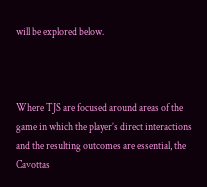will be explored below.



Where TJS are focused around areas of the game in which the player’s direct interactions and the resulting outcomes are essential, the Cavottas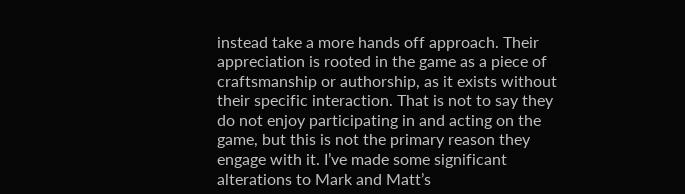instead take a more hands off approach. Their appreciation is rooted in the game as a piece of craftsmanship or authorship, as it exists without their specific interaction. That is not to say they do not enjoy participating in and acting on the game, but this is not the primary reason they engage with it. I’ve made some significant alterations to Mark and Matt’s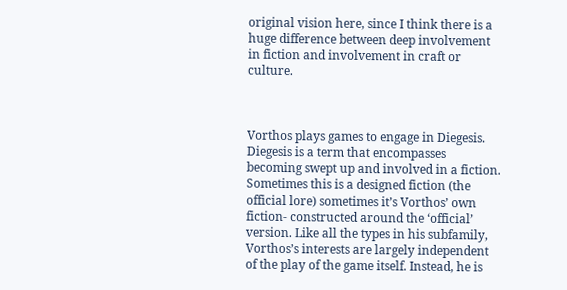original vision here, since I think there is a huge difference between deep involvement in fiction and involvement in craft or culture.



Vorthos plays games to engage in Diegesis. Diegesis is a term that encompasses becoming swept up and involved in a fiction. Sometimes this is a designed fiction (the official lore) sometimes it’s Vorthos’ own fiction- constructed around the ‘official’ version. Like all the types in his subfamily, Vorthos’s interests are largely independent of the play of the game itself. Instead, he is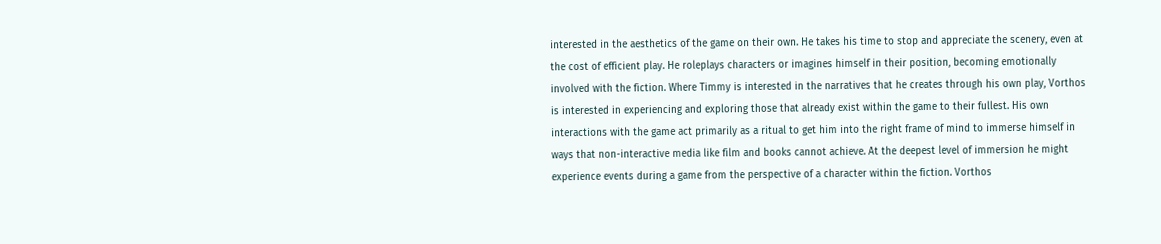interested in the aesthetics of the game on their own. He takes his time to stop and appreciate the scenery, even at the cost of efficient play. He roleplays characters or imagines himself in their position, becoming emotionally involved with the fiction. Where Timmy is interested in the narratives that he creates through his own play, Vorthos is interested in experiencing and exploring those that already exist within the game to their fullest. His own interactions with the game act primarily as a ritual to get him into the right frame of mind to immerse himself in ways that non-interactive media like film and books cannot achieve. At the deepest level of immersion he might experience events during a game from the perspective of a character within the fiction. Vorthos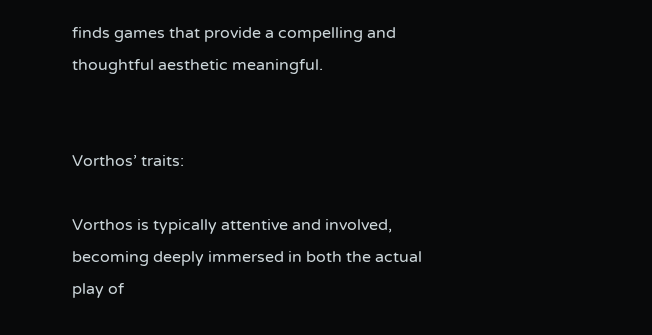finds games that provide a compelling and thoughtful aesthetic meaningful.


Vorthos’ traits:

Vorthos is typically attentive and involved, becoming deeply immersed in both the actual play of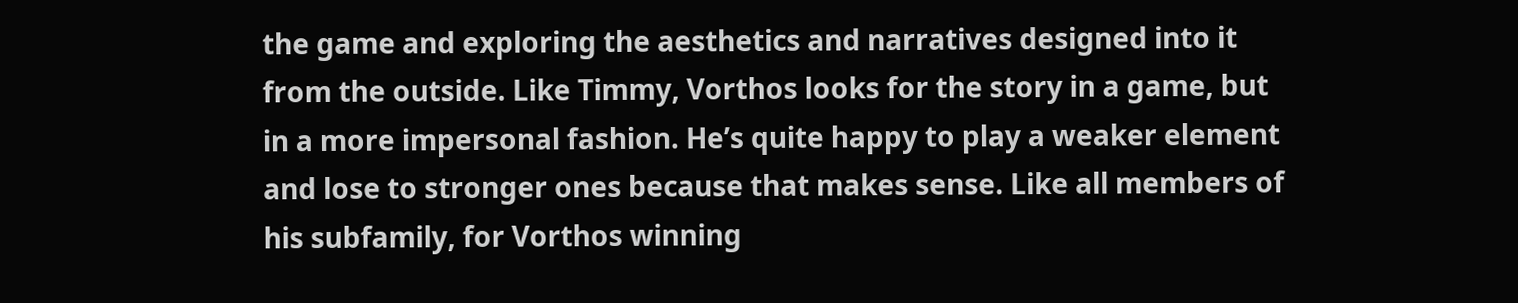the game and exploring the aesthetics and narratives designed into it from the outside. Like Timmy, Vorthos looks for the story in a game, but in a more impersonal fashion. He’s quite happy to play a weaker element and lose to stronger ones because that makes sense. Like all members of his subfamily, for Vorthos winning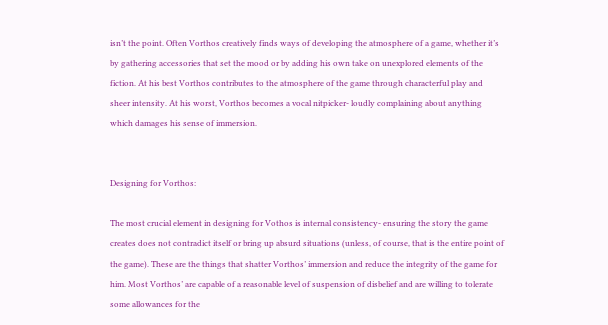isn’t the point. Often Vorthos creatively finds ways of developing the atmosphere of a game, whether it’s by gathering accessories that set the mood or by adding his own take on unexplored elements of the fiction. At his best Vorthos contributes to the atmosphere of the game through characterful play and sheer intensity. At his worst, Vorthos becomes a vocal nitpicker- loudly complaining about anything which damages his sense of immersion.


Designing for Vorthos:

The most crucial element in designing for Vothos is internal consistency- ensuring the story the game creates does not contradict itself or bring up absurd situations (unless, of course, that is the entire point of the game). These are the things that shatter Vorthos’ immersion and reduce the integrity of the game for him. Most Vorthos’ are capable of a reasonable level of suspension of disbelief and are willing to tolerate some allowances for the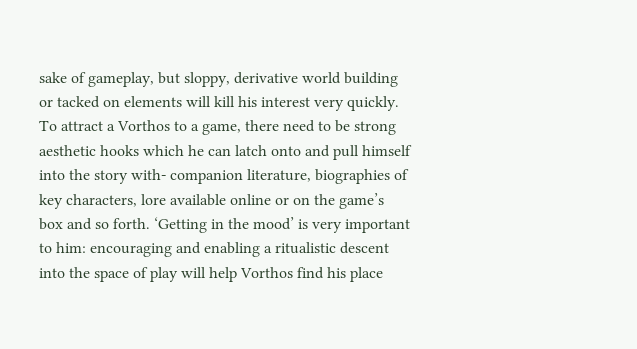sake of gameplay, but sloppy, derivative world building or tacked on elements will kill his interest very quickly. To attract a Vorthos to a game, there need to be strong aesthetic hooks which he can latch onto and pull himself into the story with- companion literature, biographies of key characters, lore available online or on the game’s box and so forth. ‘Getting in the mood’ is very important to him: encouraging and enabling a ritualistic descent into the space of play will help Vorthos find his place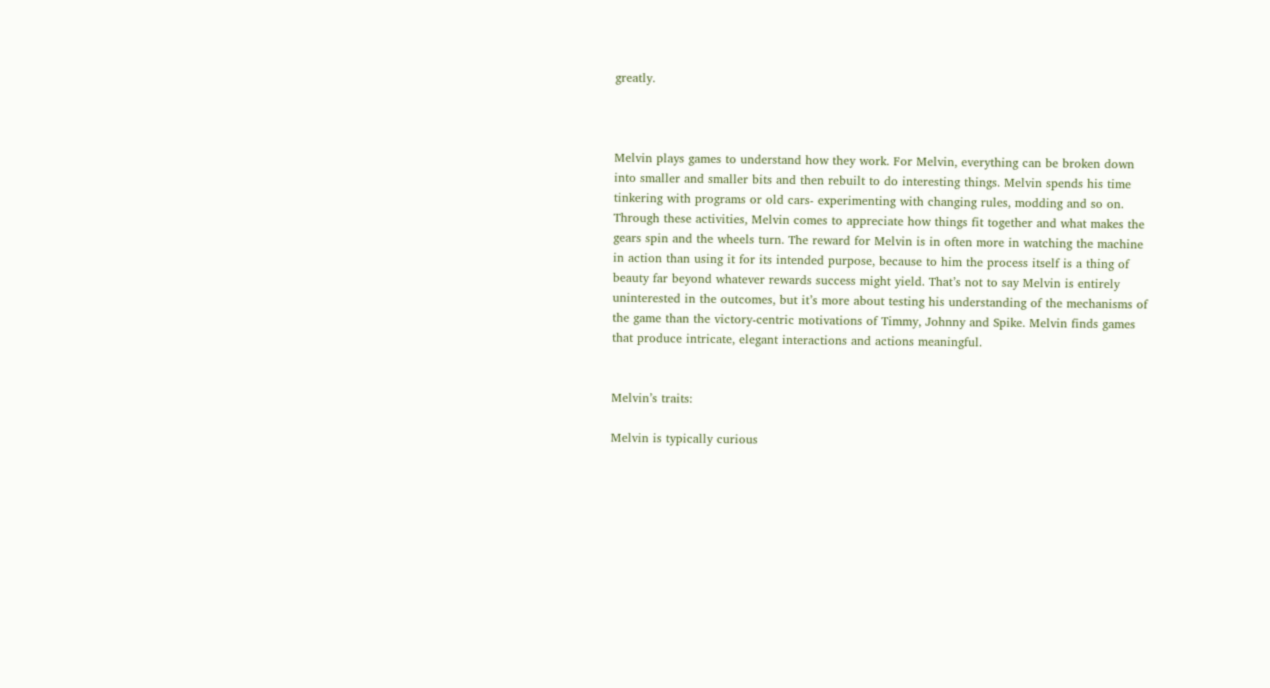greatly.



Melvin plays games to understand how they work. For Melvin, everything can be broken down into smaller and smaller bits and then rebuilt to do interesting things. Melvin spends his time tinkering with programs or old cars- experimenting with changing rules, modding and so on. Through these activities, Melvin comes to appreciate how things fit together and what makes the gears spin and the wheels turn. The reward for Melvin is in often more in watching the machine in action than using it for its intended purpose, because to him the process itself is a thing of beauty far beyond whatever rewards success might yield. That’s not to say Melvin is entirely uninterested in the outcomes, but it’s more about testing his understanding of the mechanisms of the game than the victory-centric motivations of Timmy, Johnny and Spike. Melvin finds games that produce intricate, elegant interactions and actions meaningful.


Melvin’s traits:

Melvin is typically curious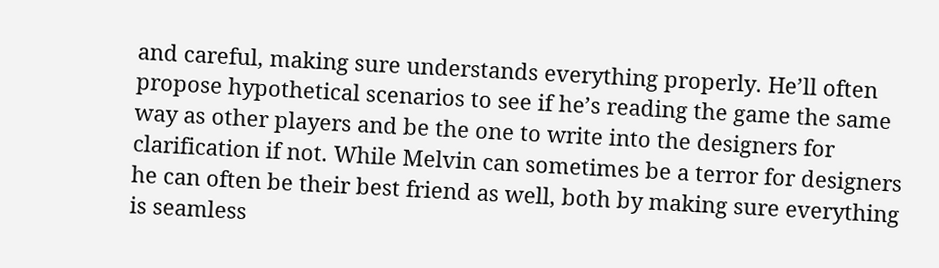and careful, making sure understands everything properly. He’ll often propose hypothetical scenarios to see if he’s reading the game the same way as other players and be the one to write into the designers for clarification if not. While Melvin can sometimes be a terror for designers he can often be their best friend as well, both by making sure everything is seamless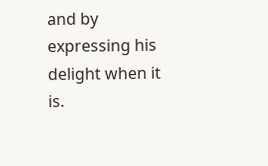and by expressing his delight when it is.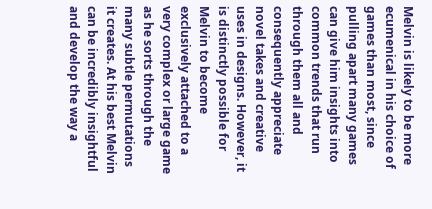Melvin is likely to be more ecumenical in his choice of games than most, since pulling apart many games can give him insights into common trends that run through them all and consequently appreciate novel takes and creative uses in designs. However, it is distinctly possible for Melvin to become exclusively attached to a very complex or large game as he sorts through the many subtle permutations it creates. At his best Melvin can be incredibly insightful and develop the way a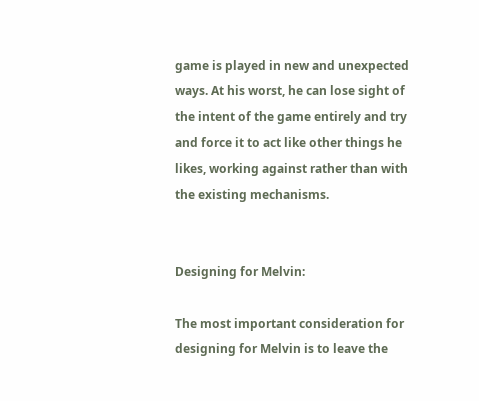game is played in new and unexpected ways. At his worst, he can lose sight of the intent of the game entirely and try and force it to act like other things he likes, working against rather than with the existing mechanisms.


Designing for Melvin:

The most important consideration for designing for Melvin is to leave the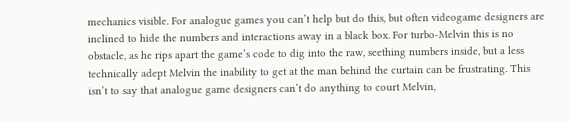mechanics visible. For analogue games you can’t help but do this, but often videogame designers are inclined to hide the numbers and interactions away in a black box. For turbo-Melvin this is no obstacle, as he rips apart the game’s code to dig into the raw, seething numbers inside, but a less technically adept Melvin the inability to get at the man behind the curtain can be frustrating. This isn’t to say that analogue game designers can’t do anything to court Melvin,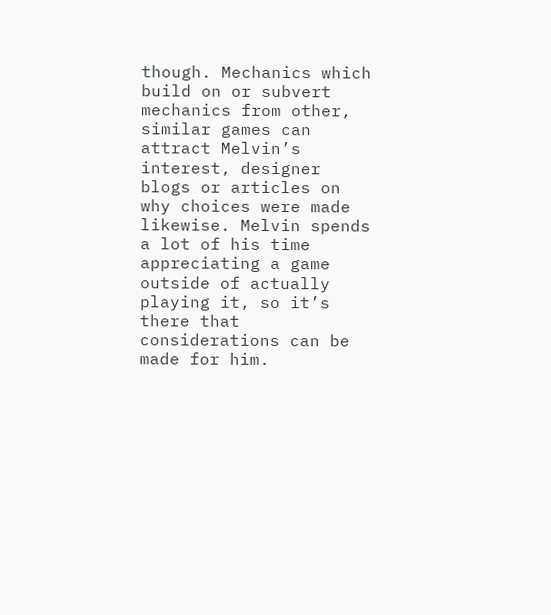though. Mechanics which build on or subvert mechanics from other, similar games can attract Melvin’s interest, designer blogs or articles on why choices were made likewise. Melvin spends a lot of his time appreciating a game outside of actually playing it, so it’s there that considerations can be made for him.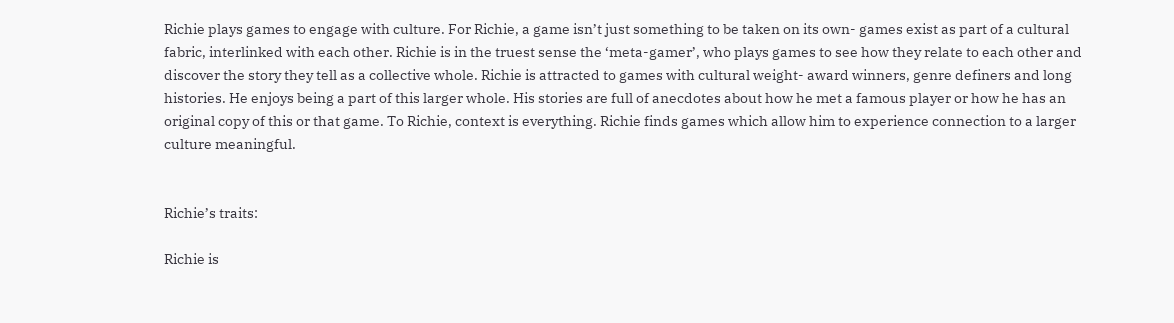Richie plays games to engage with culture. For Richie, a game isn’t just something to be taken on its own- games exist as part of a cultural fabric, interlinked with each other. Richie is in the truest sense the ‘meta-gamer’, who plays games to see how they relate to each other and discover the story they tell as a collective whole. Richie is attracted to games with cultural weight- award winners, genre definers and long histories. He enjoys being a part of this larger whole. His stories are full of anecdotes about how he met a famous player or how he has an original copy of this or that game. To Richie, context is everything. Richie finds games which allow him to experience connection to a larger culture meaningful.


Richie’s traits:

Richie is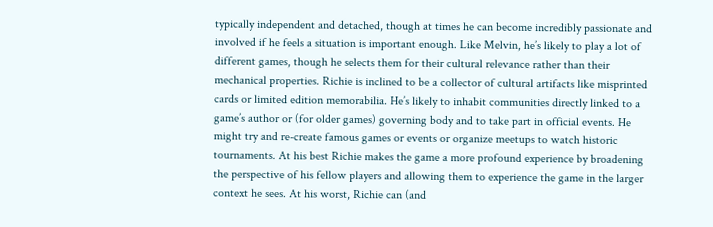typically independent and detached, though at times he can become incredibly passionate and involved if he feels a situation is important enough. Like Melvin, he’s likely to play a lot of different games, though he selects them for their cultural relevance rather than their mechanical properties. Richie is inclined to be a collector of cultural artifacts like misprinted cards or limited edition memorabilia. He’s likely to inhabit communities directly linked to a game’s author or (for older games) governing body and to take part in official events. He might try and re-create famous games or events or organize meetups to watch historic tournaments. At his best Richie makes the game a more profound experience by broadening the perspective of his fellow players and allowing them to experience the game in the larger context he sees. At his worst, Richie can (and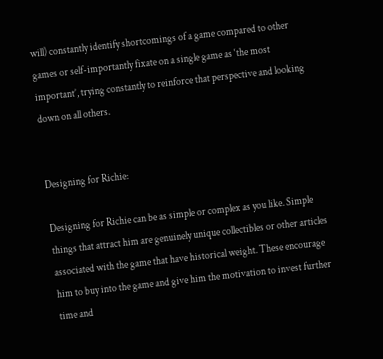will) constantly identify shortcomings of a game compared to other games or self-importantly fixate on a single game as ‘the most important’, trying constantly to reinforce that perspective and looking down on all others.


Designing for Richie:

Designing for Richie can be as simple or complex as you like. Simple things that attract him are genuinely unique collectibles or other articles associated with the game that have historical weight. These encourage him to buy into the game and give him the motivation to invest further time and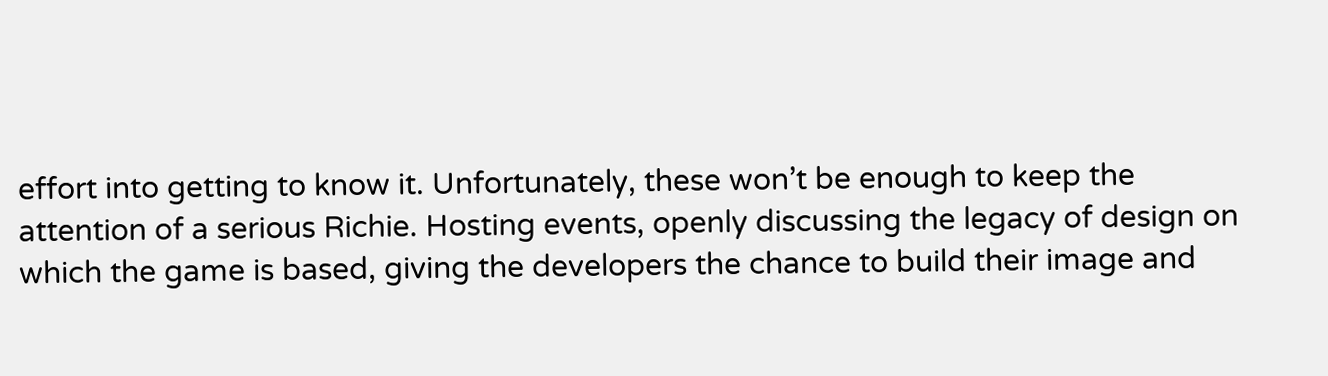effort into getting to know it. Unfortunately, these won’t be enough to keep the attention of a serious Richie. Hosting events, openly discussing the legacy of design on which the game is based, giving the developers the chance to build their image and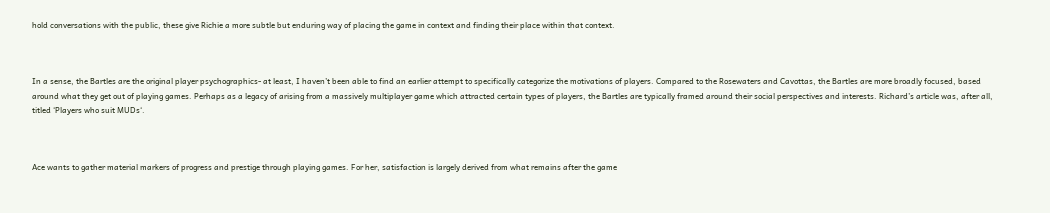hold conversations with the public, these give Richie a more subtle but enduring way of placing the game in context and finding their place within that context.



In a sense, the Bartles are the original player psychographics- at least, I haven’t been able to find an earlier attempt to specifically categorize the motivations of players. Compared to the Rosewaters and Cavottas, the Bartles are more broadly focused, based around what they get out of playing games. Perhaps as a legacy of arising from a massively multiplayer game which attracted certain types of players, the Bartles are typically framed around their social perspectives and interests. Richard’s article was, after all, titled ‘Players who suit MUDs‘.



Ace wants to gather material markers of progress and prestige through playing games. For her, satisfaction is largely derived from what remains after the game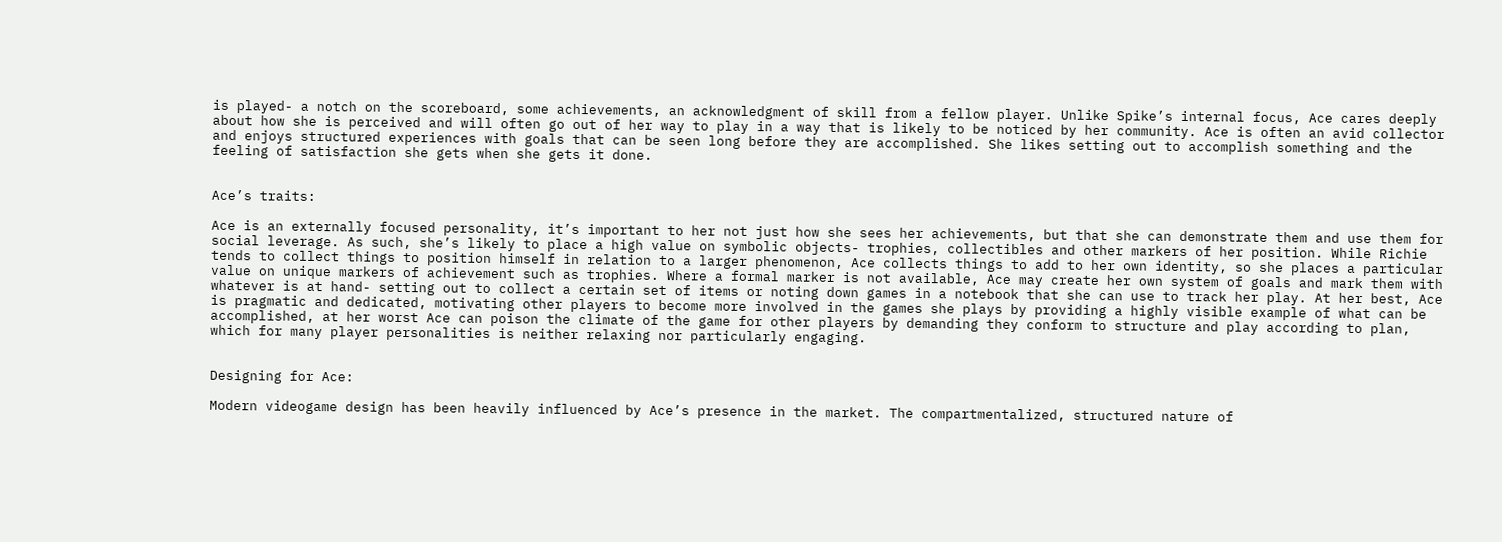is played- a notch on the scoreboard, some achievements, an acknowledgment of skill from a fellow player. Unlike Spike’s internal focus, Ace cares deeply about how she is perceived and will often go out of her way to play in a way that is likely to be noticed by her community. Ace is often an avid collector and enjoys structured experiences with goals that can be seen long before they are accomplished. She likes setting out to accomplish something and the feeling of satisfaction she gets when she gets it done.


Ace’s traits:

Ace is an externally focused personality, it’s important to her not just how she sees her achievements, but that she can demonstrate them and use them for social leverage. As such, she’s likely to place a high value on symbolic objects- trophies, collectibles and other markers of her position. While Richie tends to collect things to position himself in relation to a larger phenomenon, Ace collects things to add to her own identity, so she places a particular value on unique markers of achievement such as trophies. Where a formal marker is not available, Ace may create her own system of goals and mark them with whatever is at hand- setting out to collect a certain set of items or noting down games in a notebook that she can use to track her play. At her best, Ace is pragmatic and dedicated, motivating other players to become more involved in the games she plays by providing a highly visible example of what can be accomplished, at her worst Ace can poison the climate of the game for other players by demanding they conform to structure and play according to plan, which for many player personalities is neither relaxing nor particularly engaging.


Designing for Ace:

Modern videogame design has been heavily influenced by Ace’s presence in the market. The compartmentalized, structured nature of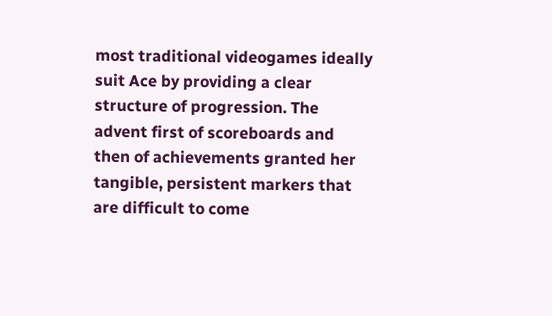most traditional videogames ideally suit Ace by providing a clear structure of progression. The advent first of scoreboards and then of achievements granted her tangible, persistent markers that are difficult to come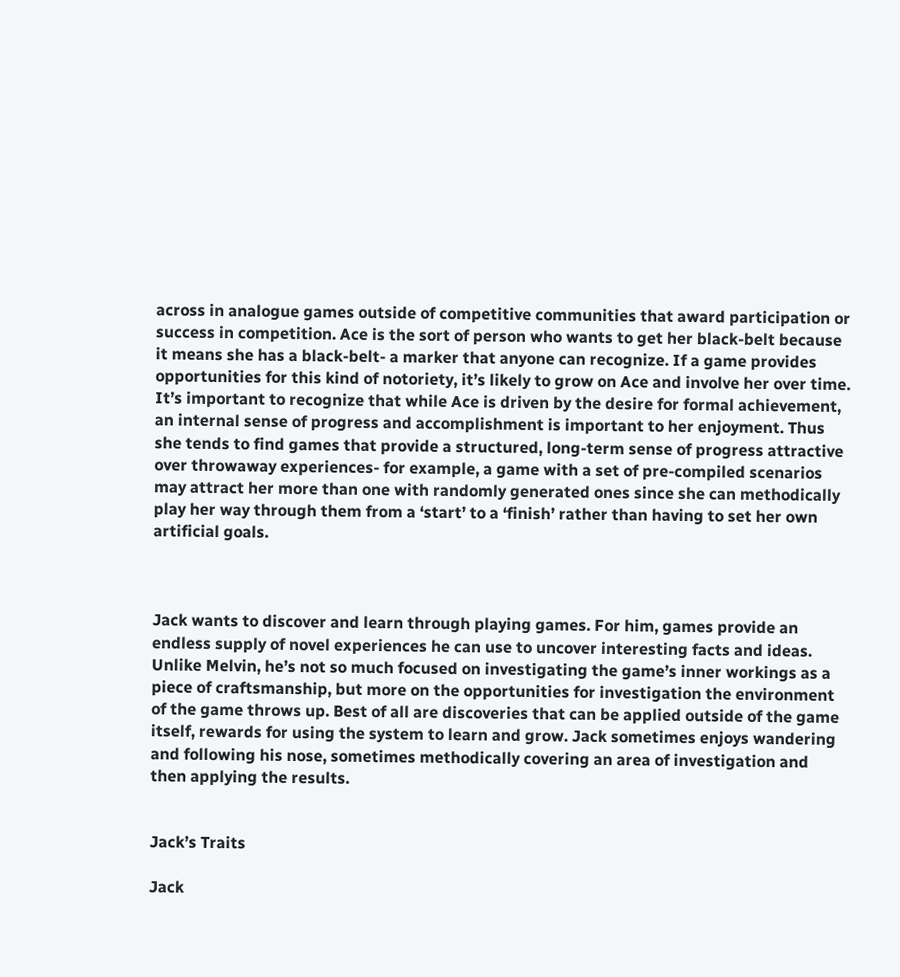across in analogue games outside of competitive communities that award participation or success in competition. Ace is the sort of person who wants to get her black-belt because it means she has a black-belt- a marker that anyone can recognize. If a game provides opportunities for this kind of notoriety, it’s likely to grow on Ace and involve her over time. It’s important to recognize that while Ace is driven by the desire for formal achievement, an internal sense of progress and accomplishment is important to her enjoyment. Thus she tends to find games that provide a structured, long-term sense of progress attractive over throwaway experiences- for example, a game with a set of pre-compiled scenarios may attract her more than one with randomly generated ones since she can methodically play her way through them from a ‘start’ to a ‘finish’ rather than having to set her own artificial goals.



Jack wants to discover and learn through playing games. For him, games provide an endless supply of novel experiences he can use to uncover interesting facts and ideas. Unlike Melvin, he’s not so much focused on investigating the game’s inner workings as a piece of craftsmanship, but more on the opportunities for investigation the environment of the game throws up. Best of all are discoveries that can be applied outside of the game itself, rewards for using the system to learn and grow. Jack sometimes enjoys wandering and following his nose, sometimes methodically covering an area of investigation and then applying the results.


Jack’s Traits

Jack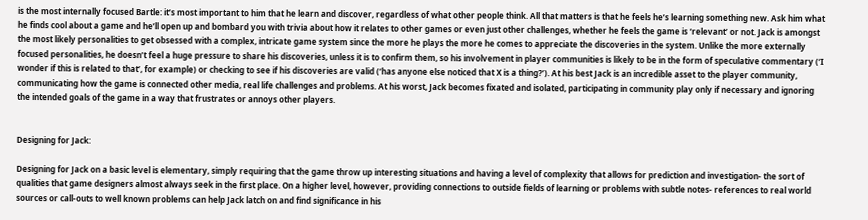is the most internally focused Bartle: it’s most important to him that he learn and discover, regardless of what other people think. All that matters is that he feels he’s learning something new. Ask him what he finds cool about a game and he’ll open up and bombard you with trivia about how it relates to other games or even just other challenges, whether he feels the game is ‘relevant’ or not. Jack is amongst the most likely personalities to get obsessed with a complex, intricate game system since the more he plays the more he comes to appreciate the discoveries in the system. Unlike the more externally focused personalities, he doesn’t feel a huge pressure to share his discoveries, unless it is to confirm them, so his involvement in player communities is likely to be in the form of speculative commentary (‘I wonder if this is related to that’, for example) or checking to see if his discoveries are valid (‘has anyone else noticed that X is a thing?’). At his best Jack is an incredible asset to the player community, communicating how the game is connected other media, real life challenges and problems. At his worst, Jack becomes fixated and isolated, participating in community play only if necessary and ignoring the intended goals of the game in a way that frustrates or annoys other players.


Designing for Jack:

Designing for Jack on a basic level is elementary, simply requiring that the game throw up interesting situations and having a level of complexity that allows for prediction and investigation- the sort of qualities that game designers almost always seek in the first place. On a higher level, however, providing connections to outside fields of learning or problems with subtle notes- references to real world sources or call-outs to well known problems can help Jack latch on and find significance in his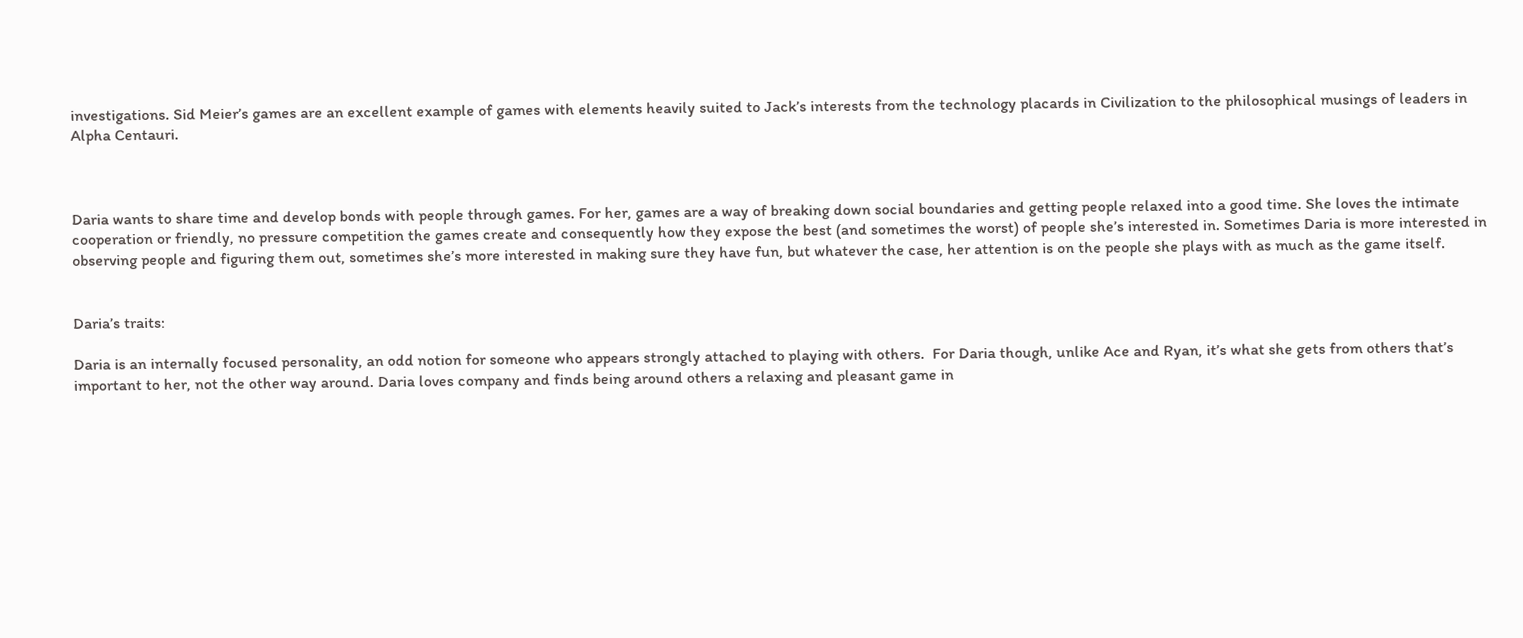investigations. Sid Meier’s games are an excellent example of games with elements heavily suited to Jack’s interests from the technology placards in Civilization to the philosophical musings of leaders in Alpha Centauri.



Daria wants to share time and develop bonds with people through games. For her, games are a way of breaking down social boundaries and getting people relaxed into a good time. She loves the intimate cooperation or friendly, no pressure competition the games create and consequently how they expose the best (and sometimes the worst) of people she’s interested in. Sometimes Daria is more interested in observing people and figuring them out, sometimes she’s more interested in making sure they have fun, but whatever the case, her attention is on the people she plays with as much as the game itself.


Daria’s traits:

Daria is an internally focused personality, an odd notion for someone who appears strongly attached to playing with others.  For Daria though, unlike Ace and Ryan, it’s what she gets from others that’s important to her, not the other way around. Daria loves company and finds being around others a relaxing and pleasant game in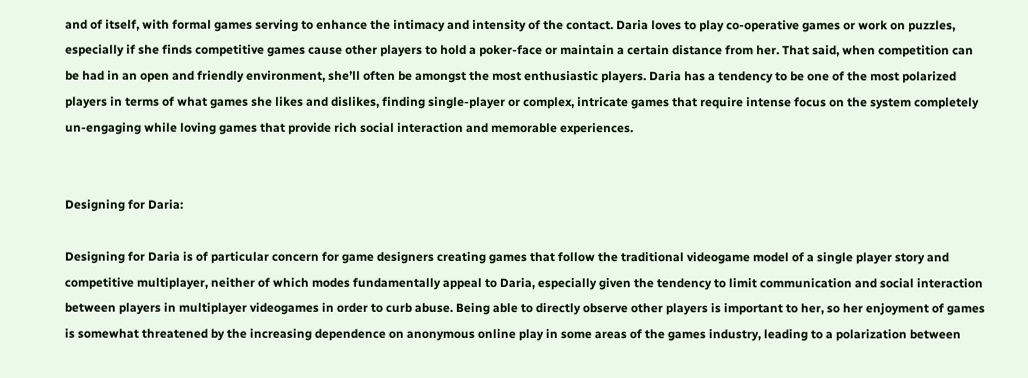and of itself, with formal games serving to enhance the intimacy and intensity of the contact. Daria loves to play co-operative games or work on puzzles, especially if she finds competitive games cause other players to hold a poker-face or maintain a certain distance from her. That said, when competition can be had in an open and friendly environment, she’ll often be amongst the most enthusiastic players. Daria has a tendency to be one of the most polarized players in terms of what games she likes and dislikes, finding single-player or complex, intricate games that require intense focus on the system completely un-engaging while loving games that provide rich social interaction and memorable experiences.


Designing for Daria:

Designing for Daria is of particular concern for game designers creating games that follow the traditional videogame model of a single player story and competitive multiplayer, neither of which modes fundamentally appeal to Daria, especially given the tendency to limit communication and social interaction between players in multiplayer videogames in order to curb abuse. Being able to directly observe other players is important to her, so her enjoyment of games is somewhat threatened by the increasing dependence on anonymous online play in some areas of the games industry, leading to a polarization between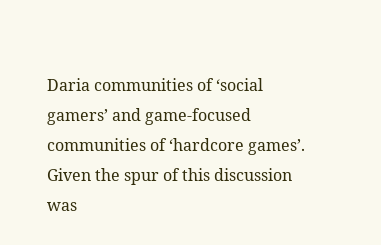Daria communities of ‘social gamers’ and game-focused communities of ‘hardcore games’. Given the spur of this discussion was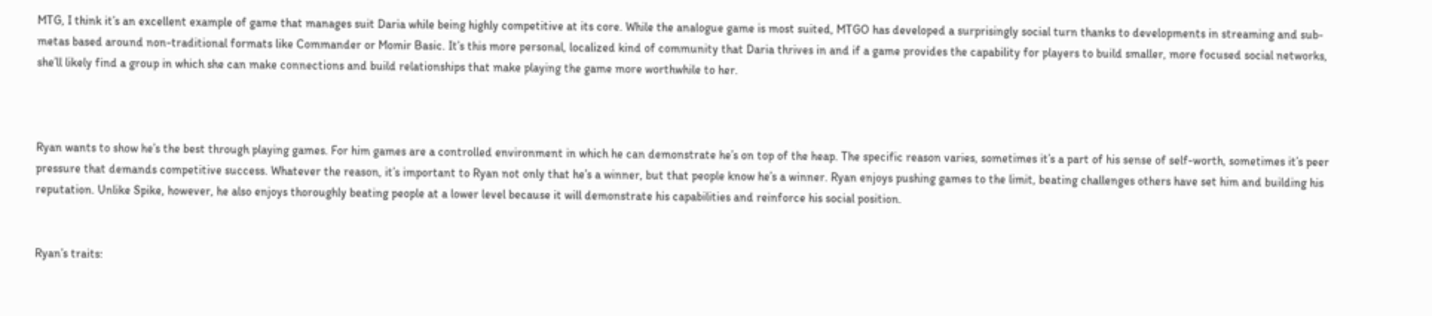MTG, I think it’s an excellent example of game that manages suit Daria while being highly competitive at its core. While the analogue game is most suited, MTGO has developed a surprisingly social turn thanks to developments in streaming and sub-metas based around non-traditional formats like Commander or Momir Basic. It’s this more personal, localized kind of community that Daria thrives in and if a game provides the capability for players to build smaller, more focused social networks, she’ll likely find a group in which she can make connections and build relationships that make playing the game more worthwhile to her.



Ryan wants to show he’s the best through playing games. For him games are a controlled environment in which he can demonstrate he’s on top of the heap. The specific reason varies, sometimes it’s a part of his sense of self-worth, sometimes it’s peer pressure that demands competitive success. Whatever the reason, it’s important to Ryan not only that he’s a winner, but that people know he’s a winner. Ryan enjoys pushing games to the limit, beating challenges others have set him and building his reputation. Unlike Spike, however, he also enjoys thoroughly beating people at a lower level because it will demonstrate his capabilities and reinforce his social position.


Ryan’s traits: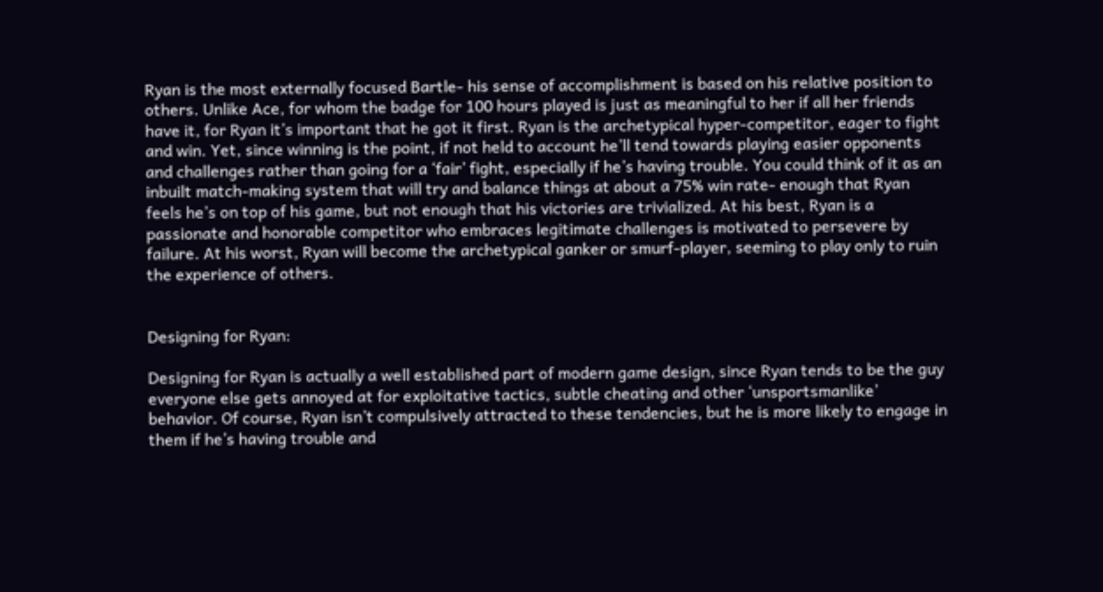Ryan is the most externally focused Bartle- his sense of accomplishment is based on his relative position to others. Unlike Ace, for whom the badge for 100 hours played is just as meaningful to her if all her friends have it, for Ryan it’s important that he got it first. Ryan is the archetypical hyper-competitor, eager to fight and win. Yet, since winning is the point, if not held to account he’ll tend towards playing easier opponents and challenges rather than going for a ‘fair’ fight, especially if he’s having trouble. You could think of it as an inbuilt match-making system that will try and balance things at about a 75% win rate- enough that Ryan feels he’s on top of his game, but not enough that his victories are trivialized. At his best, Ryan is a passionate and honorable competitor who embraces legitimate challenges is motivated to persevere by failure. At his worst, Ryan will become the archetypical ganker or smurf-player, seeming to play only to ruin the experience of others.


Designing for Ryan:

Designing for Ryan is actually a well established part of modern game design, since Ryan tends to be the guy everyone else gets annoyed at for exploitative tactics, subtle cheating and other ‘unsportsmanlike’ behavior. Of course, Ryan isn’t compulsively attracted to these tendencies, but he is more likely to engage in them if he’s having trouble and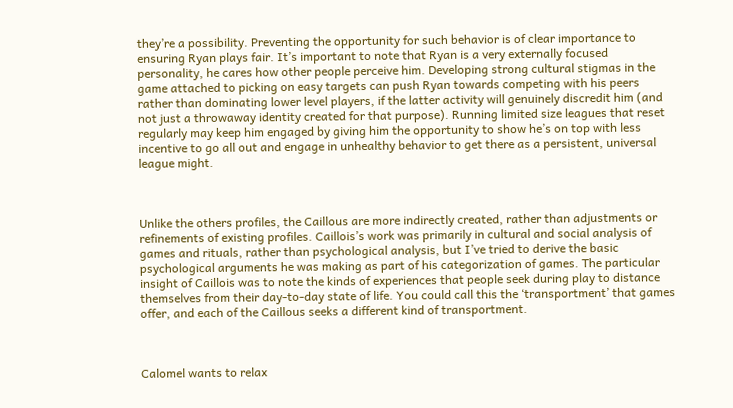they’re a possibility. Preventing the opportunity for such behavior is of clear importance to ensuring Ryan plays fair. It’s important to note that Ryan is a very externally focused personality, he cares how other people perceive him. Developing strong cultural stigmas in the game attached to picking on easy targets can push Ryan towards competing with his peers rather than dominating lower level players, if the latter activity will genuinely discredit him (and not just a throwaway identity created for that purpose). Running limited size leagues that reset regularly may keep him engaged by giving him the opportunity to show he’s on top with less incentive to go all out and engage in unhealthy behavior to get there as a persistent, universal league might.



Unlike the others profiles, the Caillous are more indirectly created, rather than adjustments or refinements of existing profiles. Caillois’s work was primarily in cultural and social analysis of games and rituals, rather than psychological analysis, but I’ve tried to derive the basic psychological arguments he was making as part of his categorization of games. The particular insight of Caillois was to note the kinds of experiences that people seek during play to distance themselves from their day-to-day state of life. You could call this the ‘transportment’ that games offer, and each of the Caillous seeks a different kind of transportment.



Calomel wants to relax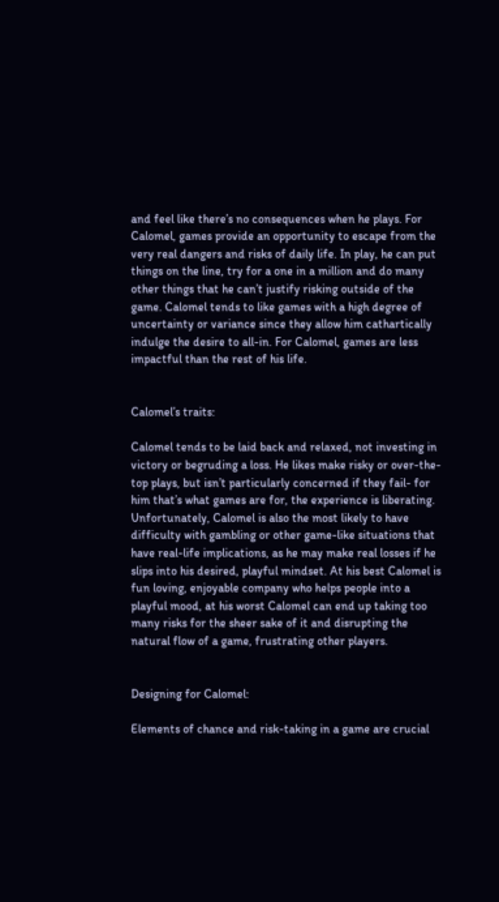and feel like there’s no consequences when he plays. For Calomel, games provide an opportunity to escape from the very real dangers and risks of daily life. In play, he can put things on the line, try for a one in a million and do many other things that he can’t justify risking outside of the game. Calomel tends to like games with a high degree of uncertainty or variance since they allow him cathartically indulge the desire to all-in. For Calomel, games are less impactful than the rest of his life.


Calomel’s traits:

Calomel tends to be laid back and relaxed, not investing in victory or begruding a loss. He likes make risky or over-the-top plays, but isn’t particularly concerned if they fail- for him that’s what games are for, the experience is liberating. Unfortunately, Calomel is also the most likely to have difficulty with gambling or other game-like situations that have real-life implications, as he may make real losses if he slips into his desired, playful mindset. At his best Calomel is fun loving, enjoyable company who helps people into a playful mood, at his worst Calomel can end up taking too many risks for the sheer sake of it and disrupting the natural flow of a game, frustrating other players.


Designing for Calomel:

Elements of chance and risk-taking in a game are crucial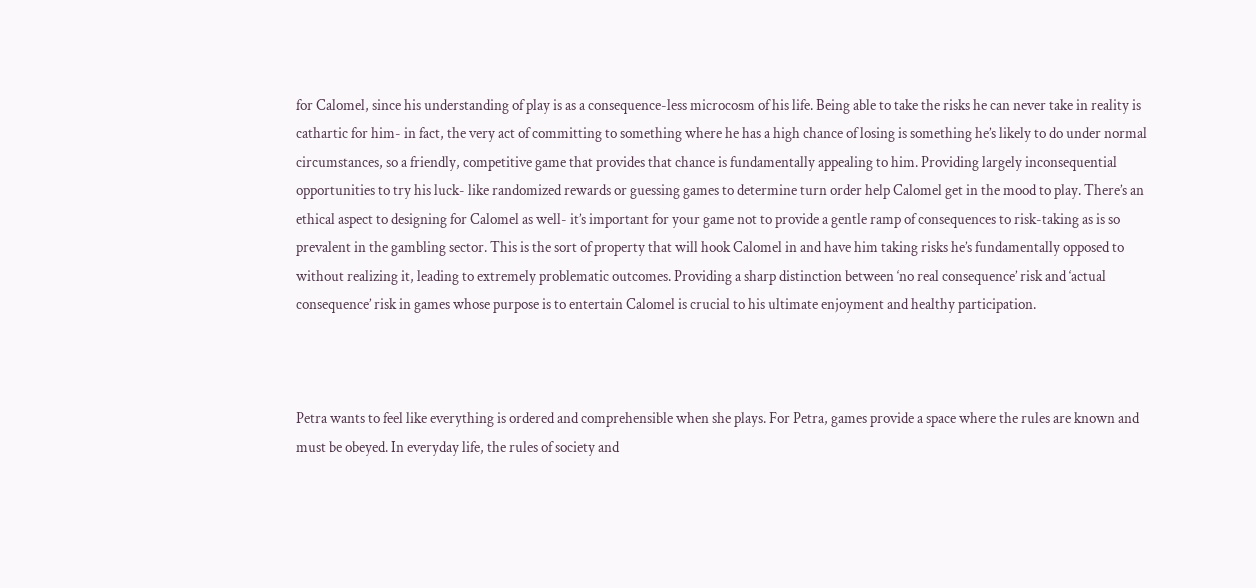for Calomel, since his understanding of play is as a consequence-less microcosm of his life. Being able to take the risks he can never take in reality is cathartic for him- in fact, the very act of committing to something where he has a high chance of losing is something he’s likely to do under normal circumstances, so a friendly, competitive game that provides that chance is fundamentally appealing to him. Providing largely inconsequential opportunities to try his luck- like randomized rewards or guessing games to determine turn order help Calomel get in the mood to play. There’s an ethical aspect to designing for Calomel as well- it’s important for your game not to provide a gentle ramp of consequences to risk-taking as is so prevalent in the gambling sector. This is the sort of property that will hook Calomel in and have him taking risks he’s fundamentally opposed to without realizing it, leading to extremely problematic outcomes. Providing a sharp distinction between ‘no real consequence’ risk and ‘actual consequence’ risk in games whose purpose is to entertain Calomel is crucial to his ultimate enjoyment and healthy participation.



Petra wants to feel like everything is ordered and comprehensible when she plays. For Petra, games provide a space where the rules are known and must be obeyed. In everyday life, the rules of society and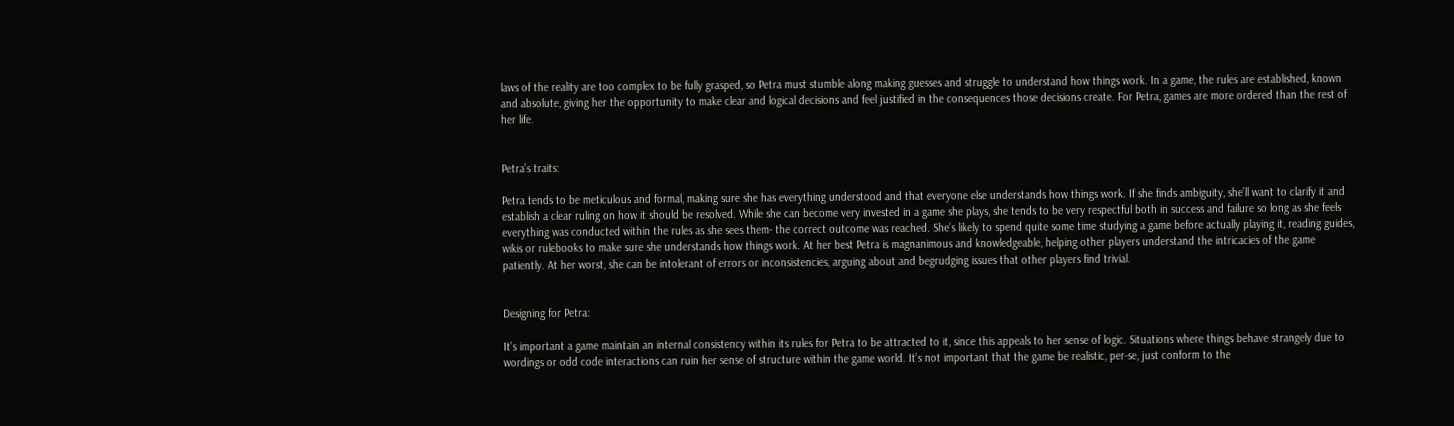laws of the reality are too complex to be fully grasped, so Petra must stumble along making guesses and struggle to understand how things work. In a game, the rules are established, known and absolute, giving her the opportunity to make clear and logical decisions and feel justified in the consequences those decisions create. For Petra, games are more ordered than the rest of her life.


Petra’s traits:

Petra tends to be meticulous and formal, making sure she has everything understood and that everyone else understands how things work. If she finds ambiguity, she’ll want to clarify it and establish a clear ruling on how it should be resolved. While she can become very invested in a game she plays, she tends to be very respectful both in success and failure so long as she feels everything was conducted within the rules as she sees them- the correct outcome was reached. She’s likely to spend quite some time studying a game before actually playing it, reading guides, wikis or rulebooks to make sure she understands how things work. At her best Petra is magnanimous and knowledgeable, helping other players understand the intricacies of the game patiently. At her worst, she can be intolerant of errors or inconsistencies, arguing about and begrudging issues that other players find trivial.


Designing for Petra:

It’s important a game maintain an internal consistency within its rules for Petra to be attracted to it, since this appeals to her sense of logic. Situations where things behave strangely due to wordings or odd code interactions can ruin her sense of structure within the game world. It’s not important that the game be realistic, per-se, just conform to the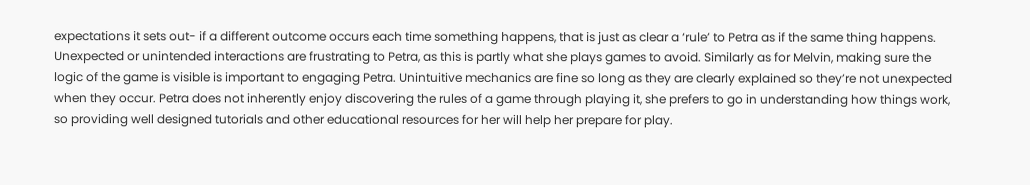expectations it sets out- if a different outcome occurs each time something happens, that is just as clear a ‘rule’ to Petra as if the same thing happens. Unexpected or unintended interactions are frustrating to Petra, as this is partly what she plays games to avoid. Similarly as for Melvin, making sure the logic of the game is visible is important to engaging Petra. Unintuitive mechanics are fine so long as they are clearly explained so they’re not unexpected when they occur. Petra does not inherently enjoy discovering the rules of a game through playing it, she prefers to go in understanding how things work, so providing well designed tutorials and other educational resources for her will help her prepare for play.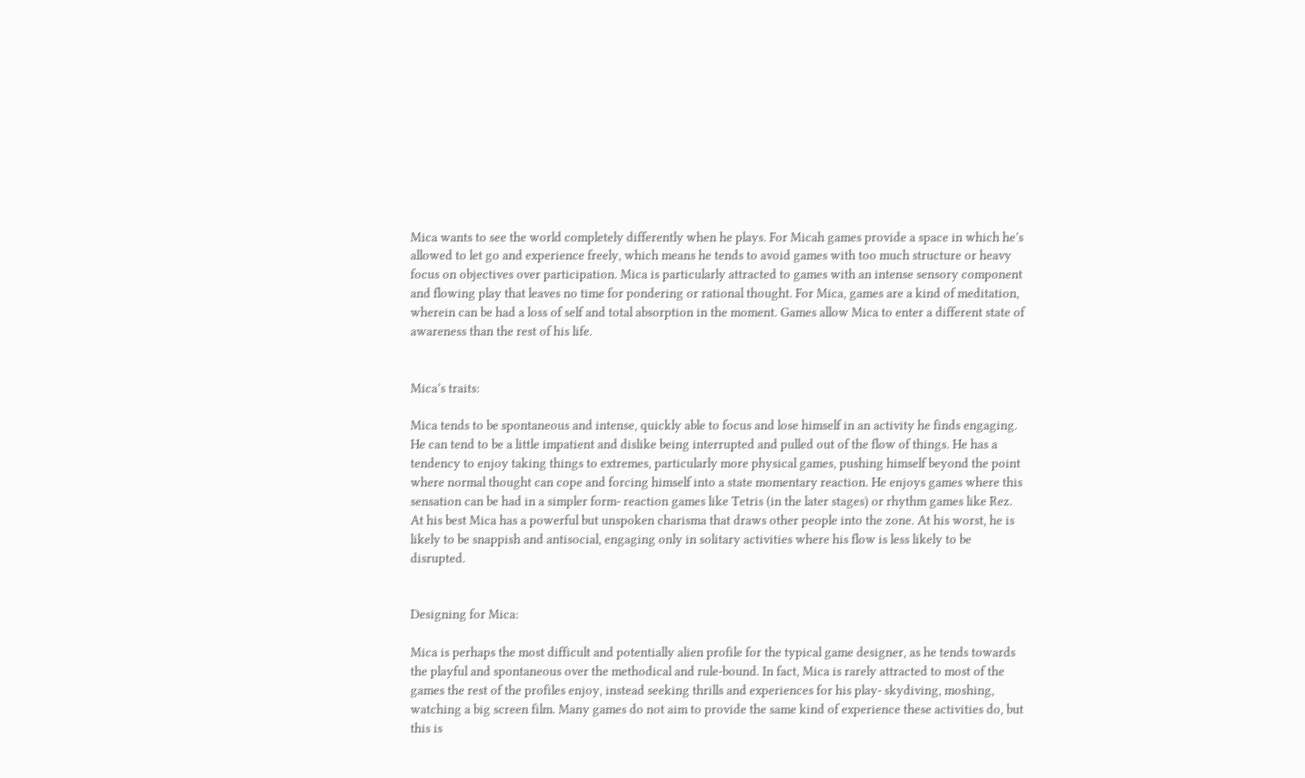Mica wants to see the world completely differently when he plays. For Micah games provide a space in which he’s allowed to let go and experience freely, which means he tends to avoid games with too much structure or heavy focus on objectives over participation. Mica is particularly attracted to games with an intense sensory component and flowing play that leaves no time for pondering or rational thought. For Mica, games are a kind of meditation, wherein can be had a loss of self and total absorption in the moment. Games allow Mica to enter a different state of awareness than the rest of his life.


Mica’s traits:

Mica tends to be spontaneous and intense, quickly able to focus and lose himself in an activity he finds engaging. He can tend to be a little impatient and dislike being interrupted and pulled out of the flow of things. He has a tendency to enjoy taking things to extremes, particularly more physical games, pushing himself beyond the point where normal thought can cope and forcing himself into a state momentary reaction. He enjoys games where this sensation can be had in a simpler form- reaction games like Tetris (in the later stages) or rhythm games like Rez. At his best Mica has a powerful but unspoken charisma that draws other people into the zone. At his worst, he is likely to be snappish and antisocial, engaging only in solitary activities where his flow is less likely to be disrupted.


Designing for Mica:

Mica is perhaps the most difficult and potentially alien profile for the typical game designer, as he tends towards the playful and spontaneous over the methodical and rule-bound. In fact, Mica is rarely attracted to most of the games the rest of the profiles enjoy, instead seeking thrills and experiences for his play- skydiving, moshing, watching a big screen film. Many games do not aim to provide the same kind of experience these activities do, but this is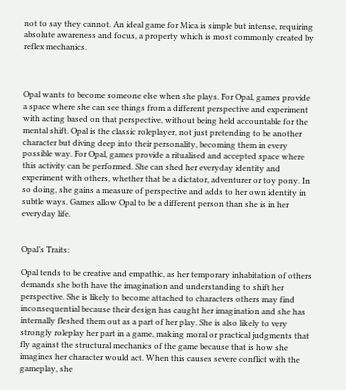not to say they cannot. An ideal game for Mica is simple but intense, requiring absolute awareness and focus, a property which is most commonly created by reflex mechanics.



Opal wants to become someone else when she plays. For Opal, games provide a space where she can see things from a different perspective and experiment with acting based on that perspective, without being held accountable for the mental shift. Opal is the classic roleplayer, not just pretending to be another character but diving deep into their personality, becoming them in every possible way. For Opal, games provide a ritualised and accepted space where this activity can be performed. She can shed her everyday identity and experiment with others, whether that be a dictator, adventurer or toy pony. In so doing, she gains a measure of perspective and adds to her own identity in subtle ways. Games allow Opal to be a different person than she is in her everyday life.


Opal’s Traits:

Opal tends to be creative and empathic, as her temporary inhabitation of others demands she both have the imagination and understanding to shift her perspective. She is likely to become attached to characters others may find inconsequential because their design has caught her imagination and she has internally fleshed them out as a part of her play. She is also likely to very strongly roleplay her part in a game, making moral or practical judgments that fly against the structural mechanics of the game because that is how she imagines her character would act. When this causes severe conflict with the gameplay, she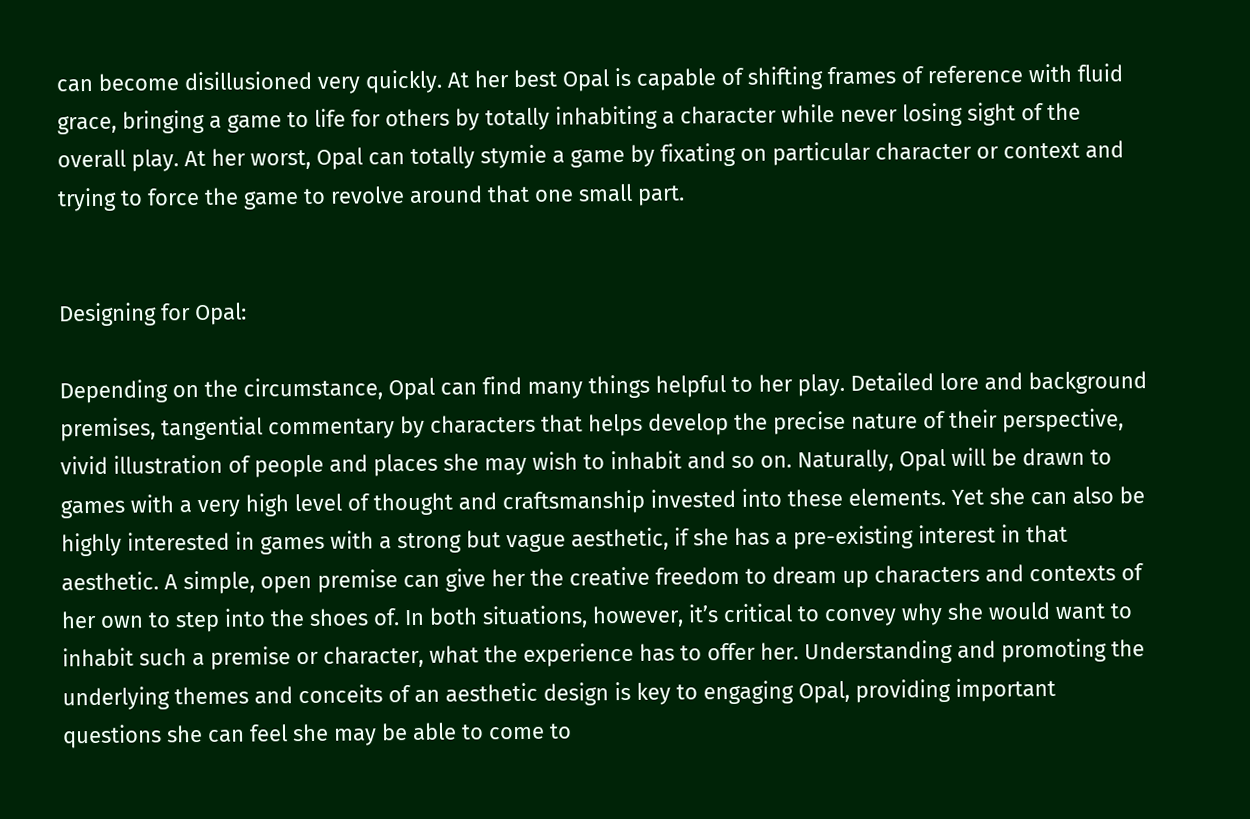can become disillusioned very quickly. At her best Opal is capable of shifting frames of reference with fluid grace, bringing a game to life for others by totally inhabiting a character while never losing sight of the overall play. At her worst, Opal can totally stymie a game by fixating on particular character or context and trying to force the game to revolve around that one small part.


Designing for Opal:

Depending on the circumstance, Opal can find many things helpful to her play. Detailed lore and background premises, tangential commentary by characters that helps develop the precise nature of their perspective, vivid illustration of people and places she may wish to inhabit and so on. Naturally, Opal will be drawn to games with a very high level of thought and craftsmanship invested into these elements. Yet she can also be highly interested in games with a strong but vague aesthetic, if she has a pre-existing interest in that aesthetic. A simple, open premise can give her the creative freedom to dream up characters and contexts of her own to step into the shoes of. In both situations, however, it’s critical to convey why she would want to inhabit such a premise or character, what the experience has to offer her. Understanding and promoting the underlying themes and conceits of an aesthetic design is key to engaging Opal, providing important questions she can feel she may be able to come to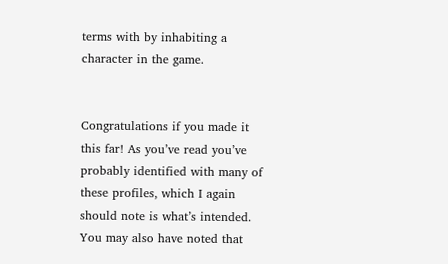terms with by inhabiting a character in the game.


Congratulations if you made it this far! As you’ve read you’ve probably identified with many of these profiles, which I again should note is what’s intended. You may also have noted that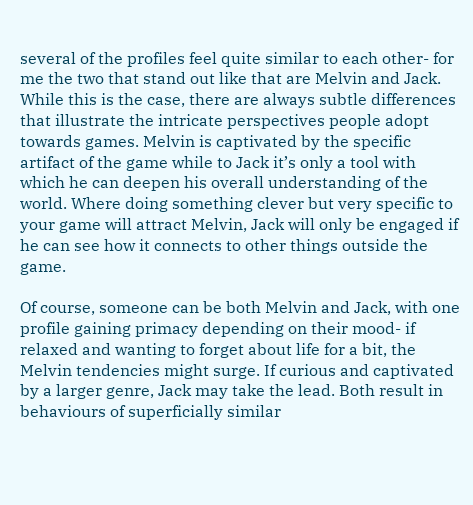several of the profiles feel quite similar to each other- for me the two that stand out like that are Melvin and Jack. While this is the case, there are always subtle differences that illustrate the intricate perspectives people adopt towards games. Melvin is captivated by the specific artifact of the game while to Jack it’s only a tool with which he can deepen his overall understanding of the world. Where doing something clever but very specific to your game will attract Melvin, Jack will only be engaged if he can see how it connects to other things outside the game.

Of course, someone can be both Melvin and Jack, with one profile gaining primacy depending on their mood- if relaxed and wanting to forget about life for a bit, the Melvin tendencies might surge. If curious and captivated by a larger genre, Jack may take the lead. Both result in behaviours of superficially similar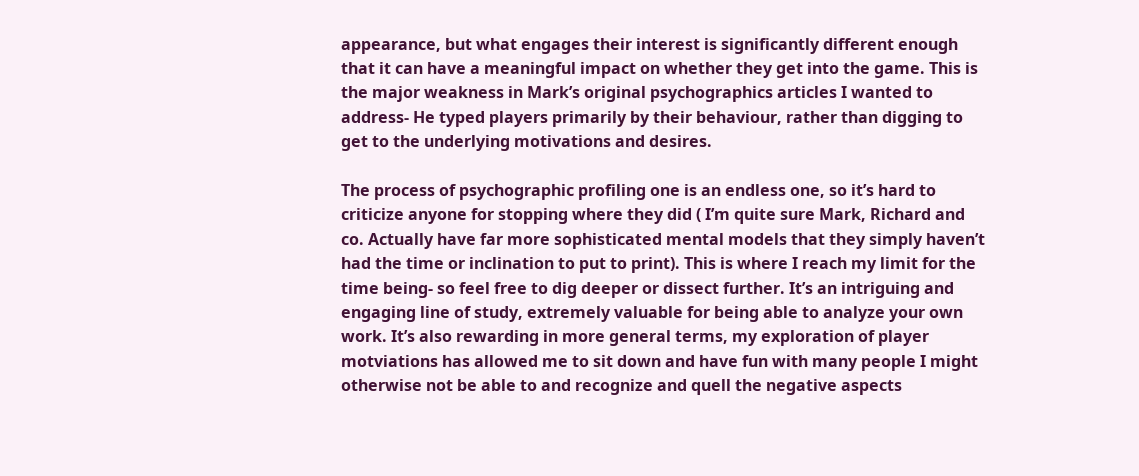appearance, but what engages their interest is significantly different enough that it can have a meaningful impact on whether they get into the game. This is the major weakness in Mark’s original psychographics articles I wanted to address- He typed players primarily by their behaviour, rather than digging to get to the underlying motivations and desires.

The process of psychographic profiling one is an endless one, so it’s hard to criticize anyone for stopping where they did ( I’m quite sure Mark, Richard and co. Actually have far more sophisticated mental models that they simply haven’t had the time or inclination to put to print). This is where I reach my limit for the time being- so feel free to dig deeper or dissect further. It’s an intriguing and engaging line of study, extremely valuable for being able to analyze your own work. It’s also rewarding in more general terms, my exploration of player motviations has allowed me to sit down and have fun with many people I might otherwise not be able to and recognize and quell the negative aspects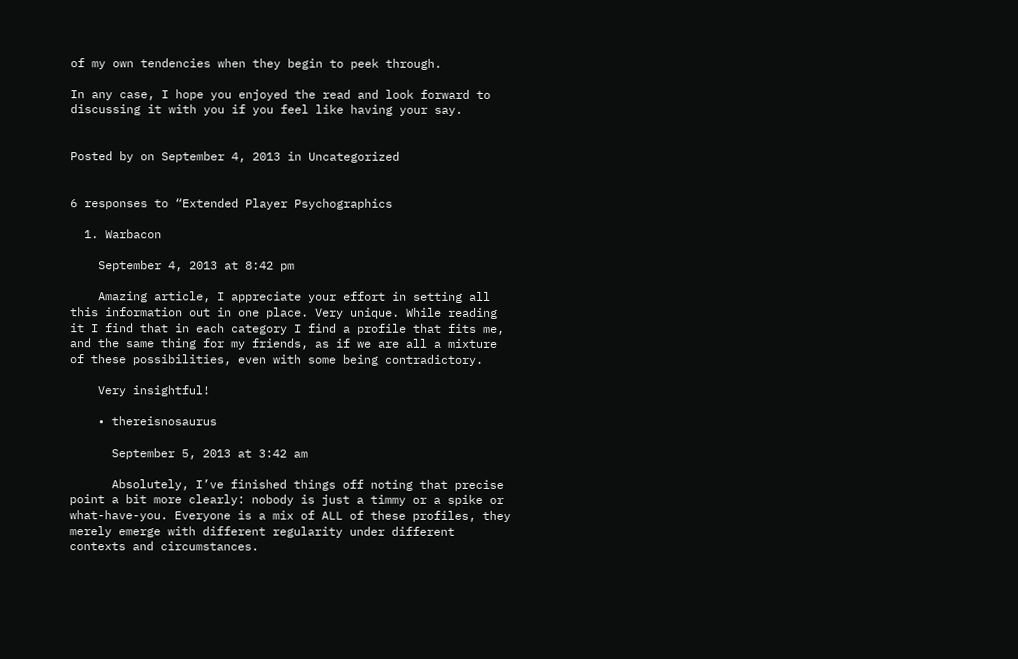of my own tendencies when they begin to peek through.

In any case, I hope you enjoyed the read and look forward to discussing it with you if you feel like having your say.


Posted by on September 4, 2013 in Uncategorized


6 responses to “Extended Player Psychographics

  1. Warbacon

    September 4, 2013 at 8:42 pm

    Amazing article, I appreciate your effort in setting all this information out in one place. Very unique. While reading it I find that in each category I find a profile that fits me, and the same thing for my friends, as if we are all a mixture of these possibilities, even with some being contradictory.

    Very insightful!

    • thereisnosaurus

      September 5, 2013 at 3:42 am

      Absolutely, I’ve finished things off noting that precise point a bit more clearly: nobody is just a timmy or a spike or what-have-you. Everyone is a mix of ALL of these profiles, they merely emerge with different regularity under different contexts and circumstances.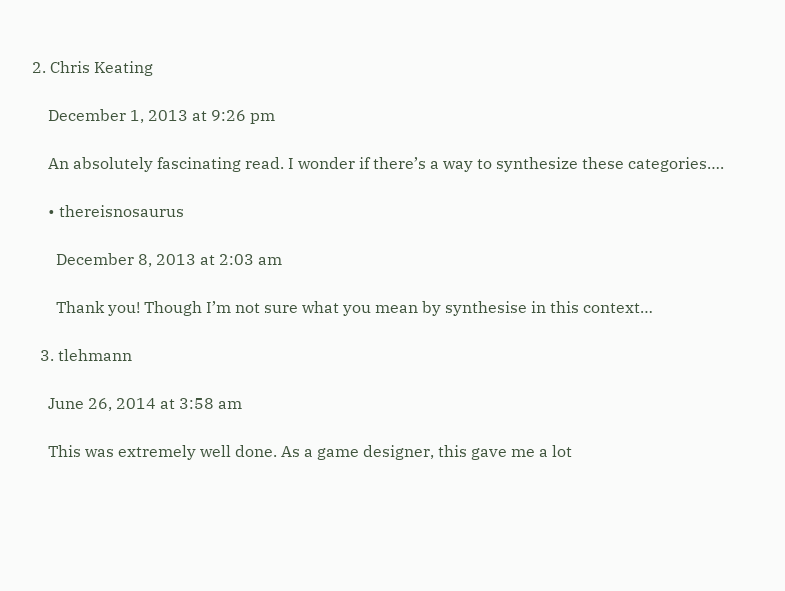2. Chris Keating

    December 1, 2013 at 9:26 pm

    An absolutely fascinating read. I wonder if there’s a way to synthesize these categories….

    • thereisnosaurus

      December 8, 2013 at 2:03 am

      Thank you! Though I’m not sure what you mean by synthesise in this context…

  3. tlehmann

    June 26, 2014 at 3:58 am

    This was extremely well done. As a game designer, this gave me a lot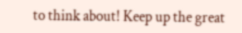to think about! Keep up the great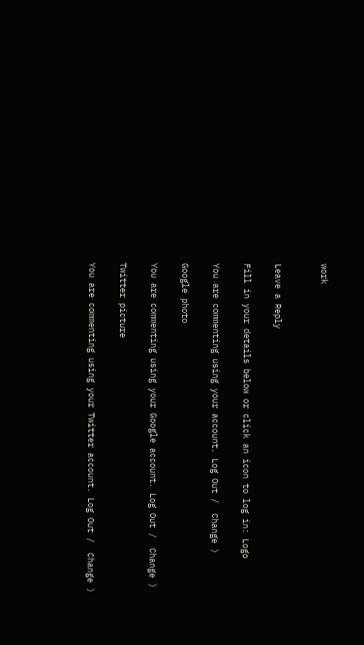work


Leave a Reply

Fill in your details below or click an icon to log in: Logo

You are commenting using your account. Log Out /  Change )

Google photo

You are commenting using your Google account. Log Out /  Change )

Twitter picture

You are commenting using your Twitter account. Log Out /  Change )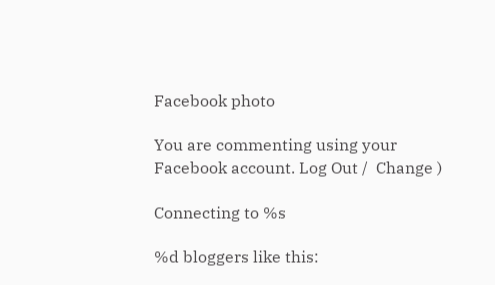Facebook photo

You are commenting using your Facebook account. Log Out /  Change )

Connecting to %s

%d bloggers like this: